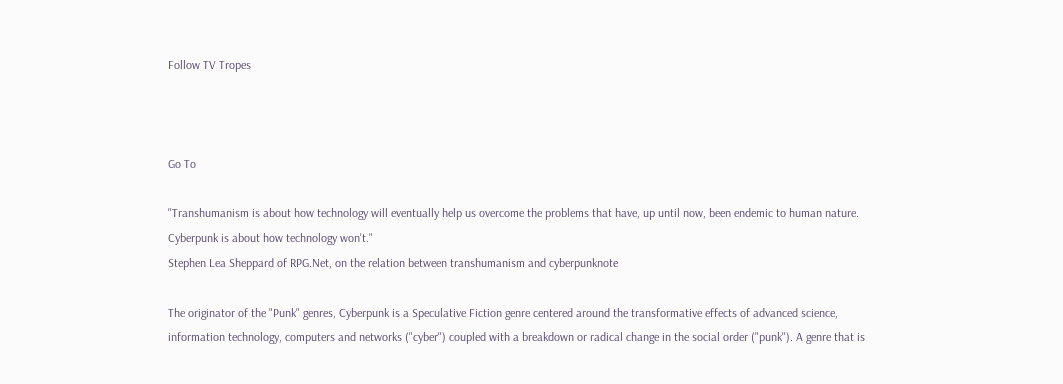Follow TV Tropes



Go To

"Transhumanism is about how technology will eventually help us overcome the problems that have, up until now, been endemic to human nature. Cyberpunk is about how technology won't."
Stephen Lea Sheppard of RPG.Net, on the relation between transhumanism and cyberpunknote

The originator of the "Punk" genres, Cyberpunk is a Speculative Fiction genre centered around the transformative effects of advanced science, information technology, computers and networks ("cyber") coupled with a breakdown or radical change in the social order ("punk"). A genre that is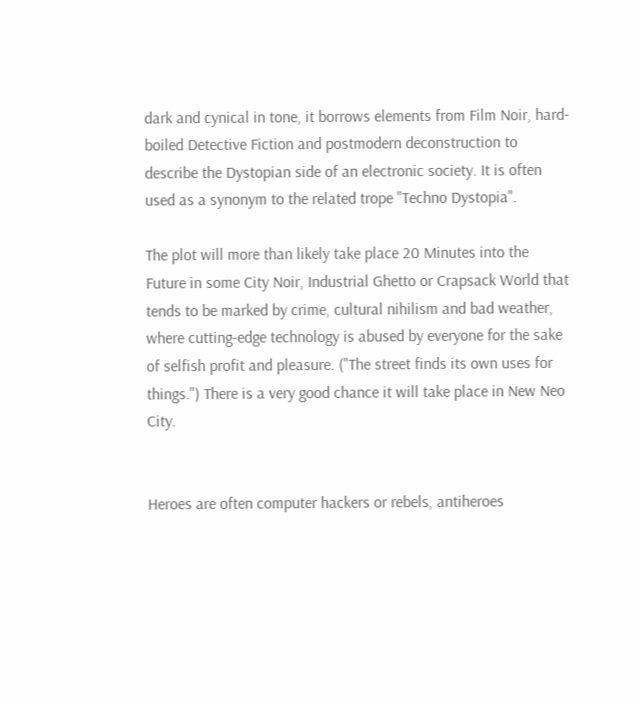dark and cynical in tone, it borrows elements from Film Noir, hard-boiled Detective Fiction and postmodern deconstruction to describe the Dystopian side of an electronic society. It is often used as a synonym to the related trope "Techno Dystopia".

The plot will more than likely take place 20 Minutes into the Future in some City Noir, Industrial Ghetto or Crapsack World that tends to be marked by crime, cultural nihilism and bad weather, where cutting-edge technology is abused by everyone for the sake of selfish profit and pleasure. ("The street finds its own uses for things.") There is a very good chance it will take place in New Neo City.


Heroes are often computer hackers or rebels, antiheroes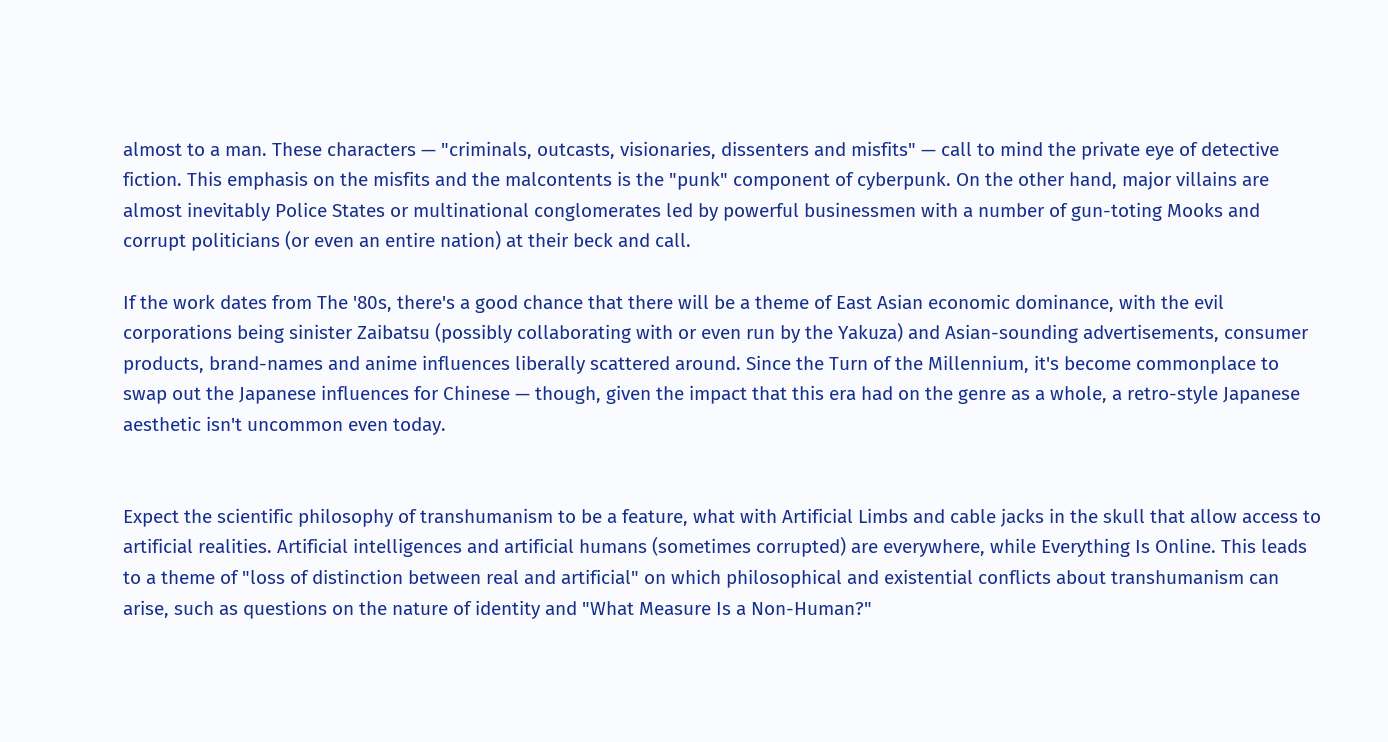almost to a man. These characters — "criminals, outcasts, visionaries, dissenters and misfits" — call to mind the private eye of detective fiction. This emphasis on the misfits and the malcontents is the "punk" component of cyberpunk. On the other hand, major villains are almost inevitably Police States or multinational conglomerates led by powerful businessmen with a number of gun-toting Mooks and corrupt politicians (or even an entire nation) at their beck and call.

If the work dates from The '80s, there's a good chance that there will be a theme of East Asian economic dominance, with the evil corporations being sinister Zaibatsu (possibly collaborating with or even run by the Yakuza) and Asian-sounding advertisements, consumer products, brand-names and anime influences liberally scattered around. Since the Turn of the Millennium, it's become commonplace to swap out the Japanese influences for Chinese — though, given the impact that this era had on the genre as a whole, a retro-style Japanese aesthetic isn't uncommon even today.


Expect the scientific philosophy of transhumanism to be a feature, what with Artificial Limbs and cable jacks in the skull that allow access to artificial realities. Artificial intelligences and artificial humans (sometimes corrupted) are everywhere, while Everything Is Online. This leads to a theme of "loss of distinction between real and artificial" on which philosophical and existential conflicts about transhumanism can arise, such as questions on the nature of identity and "What Measure Is a Non-Human?"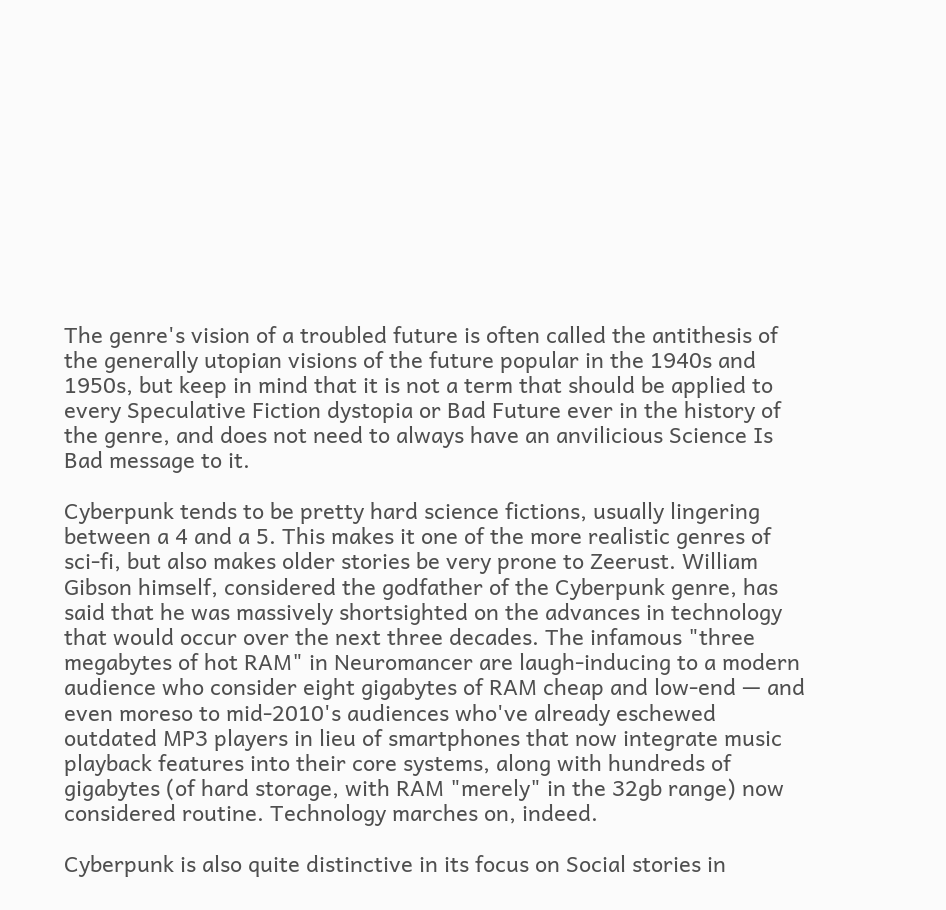The genre's vision of a troubled future is often called the antithesis of the generally utopian visions of the future popular in the 1940s and 1950s, but keep in mind that it is not a term that should be applied to every Speculative Fiction dystopia or Bad Future ever in the history of the genre, and does not need to always have an anvilicious Science Is Bad message to it.

Cyberpunk tends to be pretty hard science fictions, usually lingering between a 4 and a 5. This makes it one of the more realistic genres of sci-fi, but also makes older stories be very prone to Zeerust. William Gibson himself, considered the godfather of the Cyberpunk genre, has said that he was massively shortsighted on the advances in technology that would occur over the next three decades. The infamous "three megabytes of hot RAM" in Neuromancer are laugh-inducing to a modern audience who consider eight gigabytes of RAM cheap and low-end — and even moreso to mid-2010's audiences who've already eschewed outdated MP3 players in lieu of smartphones that now integrate music playback features into their core systems, along with hundreds of gigabytes (of hard storage, with RAM "merely" in the 32gb range) now considered routine. Technology marches on, indeed.

Cyberpunk is also quite distinctive in its focus on Social stories in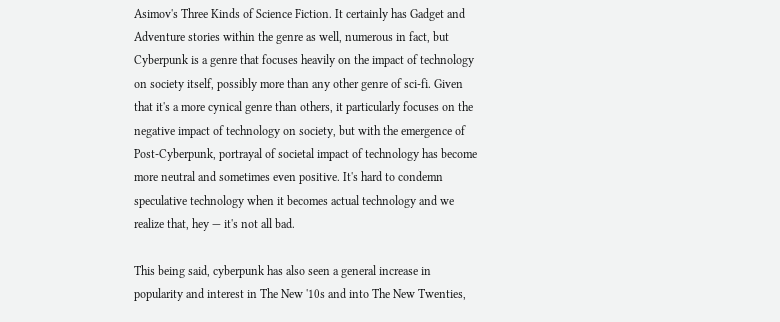Asimov's Three Kinds of Science Fiction. It certainly has Gadget and Adventure stories within the genre as well, numerous in fact, but Cyberpunk is a genre that focuses heavily on the impact of technology on society itself, possibly more than any other genre of sci-fi. Given that it's a more cynical genre than others, it particularly focuses on the negative impact of technology on society, but with the emergence of Post-Cyberpunk, portrayal of societal impact of technology has become more neutral and sometimes even positive. It's hard to condemn speculative technology when it becomes actual technology and we realize that, hey — it's not all bad.

This being said, cyberpunk has also seen a general increase in popularity and interest in The New '10s and into The New Twenties,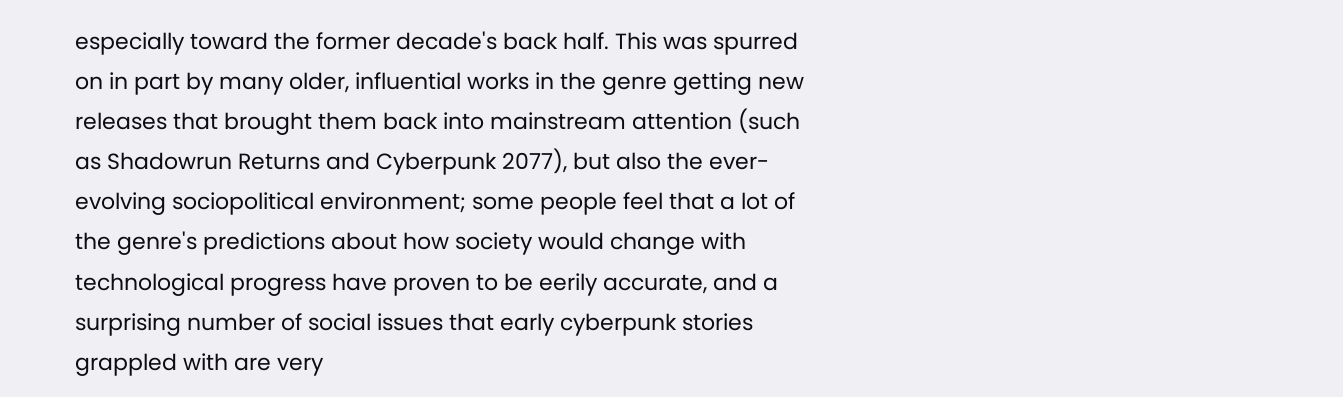especially toward the former decade's back half. This was spurred on in part by many older, influential works in the genre getting new releases that brought them back into mainstream attention (such as Shadowrun Returns and Cyberpunk 2077), but also the ever-evolving sociopolitical environment; some people feel that a lot of the genre's predictions about how society would change with technological progress have proven to be eerily accurate, and a surprising number of social issues that early cyberpunk stories grappled with are very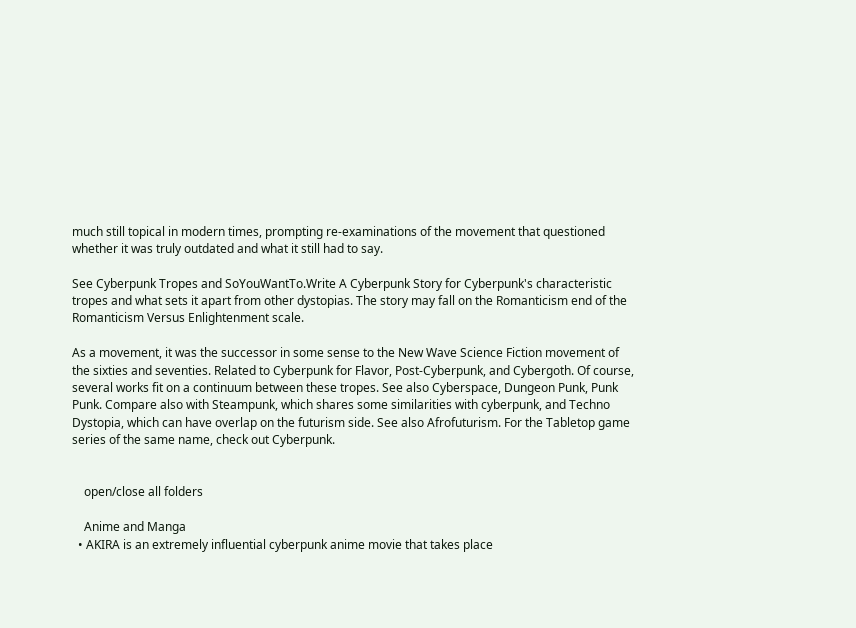much still topical in modern times, prompting re-examinations of the movement that questioned whether it was truly outdated and what it still had to say.

See Cyberpunk Tropes and SoYouWantTo.Write A Cyberpunk Story for Cyberpunk's characteristic tropes and what sets it apart from other dystopias. The story may fall on the Romanticism end of the Romanticism Versus Enlightenment scale.

As a movement, it was the successor in some sense to the New Wave Science Fiction movement of the sixties and seventies. Related to Cyberpunk for Flavor, Post-Cyberpunk, and Cybergoth. Of course, several works fit on a continuum between these tropes. See also Cyberspace, Dungeon Punk, Punk Punk. Compare also with Steampunk, which shares some similarities with cyberpunk, and Techno Dystopia, which can have overlap on the futurism side. See also Afrofuturism. For the Tabletop game series of the same name, check out Cyberpunk.


    open/close all folders

    Anime and Manga
  • AKIRA is an extremely influential cyberpunk anime movie that takes place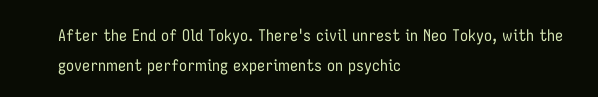After the End of Old Tokyo. There's civil unrest in Neo Tokyo, with the government performing experiments on psychic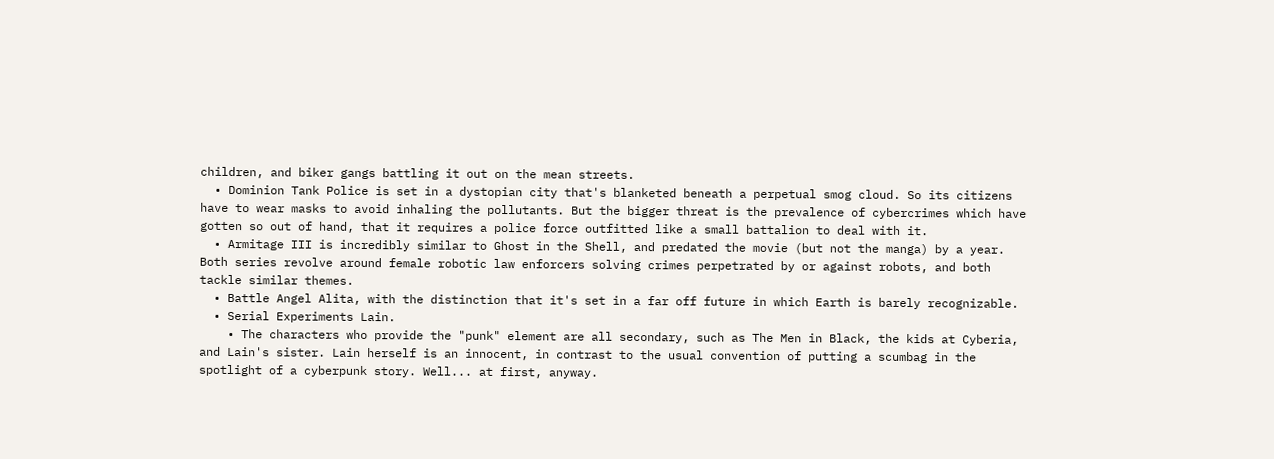children, and biker gangs battling it out on the mean streets.
  • Dominion Tank Police is set in a dystopian city that's blanketed beneath a perpetual smog cloud. So its citizens have to wear masks to avoid inhaling the pollutants. But the bigger threat is the prevalence of cybercrimes which have gotten so out of hand, that it requires a police force outfitted like a small battalion to deal with it.
  • Armitage III is incredibly similar to Ghost in the Shell, and predated the movie (but not the manga) by a year. Both series revolve around female robotic law enforcers solving crimes perpetrated by or against robots, and both tackle similar themes.
  • Battle Angel Alita, with the distinction that it's set in a far off future in which Earth is barely recognizable.
  • Serial Experiments Lain.
    • The characters who provide the "punk" element are all secondary, such as The Men in Black, the kids at Cyberia, and Lain's sister. Lain herself is an innocent, in contrast to the usual convention of putting a scumbag in the spotlight of a cyberpunk story. Well... at first, anyway.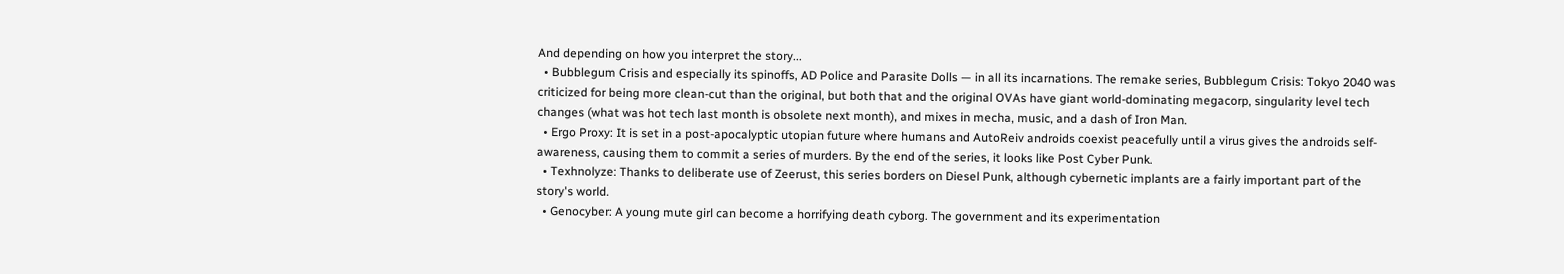And depending on how you interpret the story...
  • Bubblegum Crisis and especially its spinoffs, AD Police and Parasite Dolls — in all its incarnations. The remake series, Bubblegum Crisis: Tokyo 2040 was criticized for being more clean-cut than the original, but both that and the original OVAs have giant world-dominating megacorp, singularity level tech changes (what was hot tech last month is obsolete next month), and mixes in mecha, music, and a dash of Iron Man.
  • Ergo Proxy: It is set in a post-apocalyptic utopian future where humans and AutoReiv androids coexist peacefully until a virus gives the androids self-awareness, causing them to commit a series of murders. By the end of the series, it looks like Post Cyber Punk.
  • Texhnolyze: Thanks to deliberate use of Zeerust, this series borders on Diesel Punk, although cybernetic implants are a fairly important part of the story's world.
  • Genocyber: A young mute girl can become a horrifying death cyborg. The government and its experimentation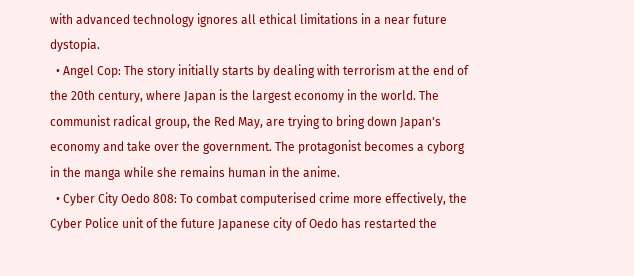with advanced technology ignores all ethical limitations in a near future dystopia.
  • Angel Cop: The story initially starts by dealing with terrorism at the end of the 20th century, where Japan is the largest economy in the world. The communist radical group, the Red May, are trying to bring down Japan's economy and take over the government. The protagonist becomes a cyborg in the manga while she remains human in the anime.
  • Cyber City Oedo 808: To combat computerised crime more effectively, the Cyber Police unit of the future Japanese city of Oedo has restarted the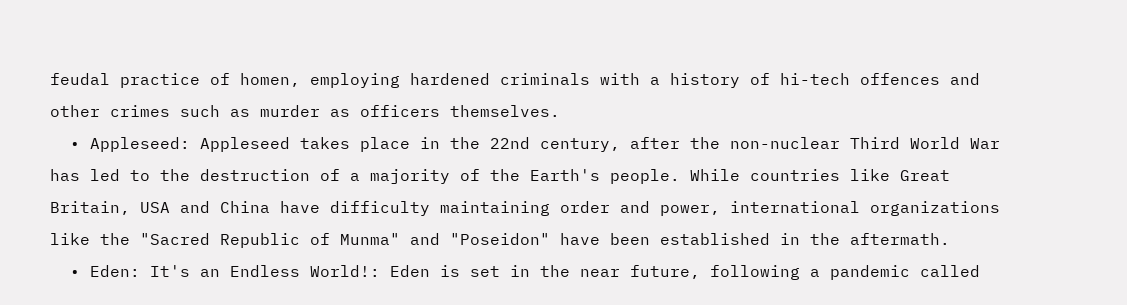feudal practice of homen, employing hardened criminals with a history of hi-tech offences and other crimes such as murder as officers themselves.
  • Appleseed: Appleseed takes place in the 22nd century, after the non-nuclear Third World War has led to the destruction of a majority of the Earth's people. While countries like Great Britain, USA and China have difficulty maintaining order and power, international organizations like the "Sacred Republic of Munma" and "Poseidon" have been established in the aftermath.
  • Eden: It's an Endless World!: Eden is set in the near future, following a pandemic called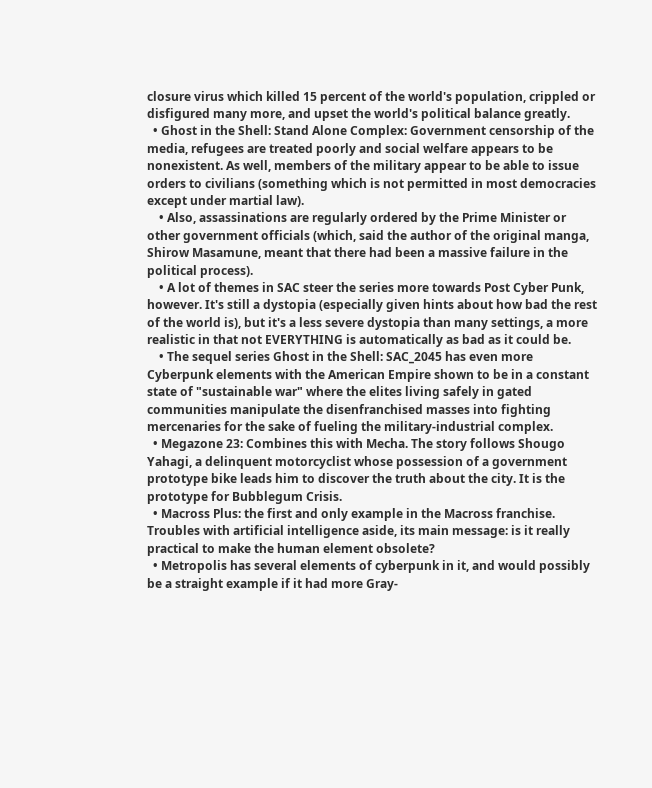closure virus which killed 15 percent of the world's population, crippled or disfigured many more, and upset the world's political balance greatly.
  • Ghost in the Shell: Stand Alone Complex: Government censorship of the media, refugees are treated poorly and social welfare appears to be nonexistent. As well, members of the military appear to be able to issue orders to civilians (something which is not permitted in most democracies except under martial law).
    • Also, assassinations are regularly ordered by the Prime Minister or other government officials (which, said the author of the original manga, Shirow Masamune, meant that there had been a massive failure in the political process).
    • A lot of themes in SAC steer the series more towards Post Cyber Punk, however. It's still a dystopia (especially given hints about how bad the rest of the world is), but it's a less severe dystopia than many settings, a more realistic in that not EVERYTHING is automatically as bad as it could be.
    • The sequel series Ghost in the Shell: SAC_2045 has even more Cyberpunk elements with the American Empire shown to be in a constant state of "sustainable war" where the elites living safely in gated communities manipulate the disenfranchised masses into fighting mercenaries for the sake of fueling the military-industrial complex.
  • Megazone 23: Combines this with Mecha. The story follows Shougo Yahagi, a delinquent motorcyclist whose possession of a government prototype bike leads him to discover the truth about the city. It is the prototype for Bubblegum Crisis.
  • Macross Plus: the first and only example in the Macross franchise. Troubles with artificial intelligence aside, its main message: is it really practical to make the human element obsolete?
  • Metropolis has several elements of cyberpunk in it, and would possibly be a straight example if it had more Gray-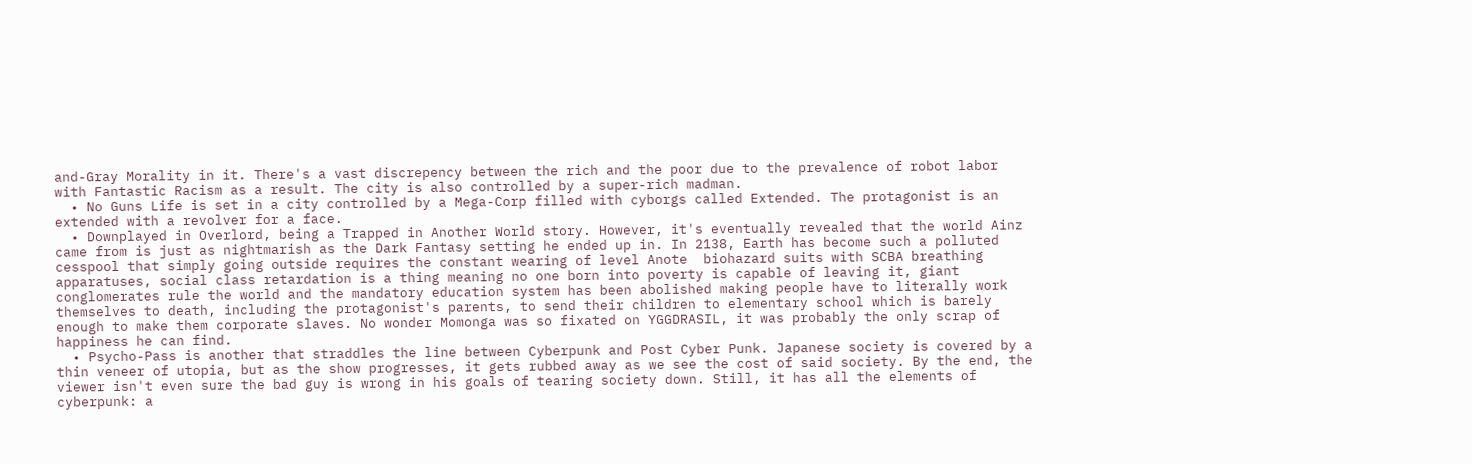and-Gray Morality in it. There's a vast discrepency between the rich and the poor due to the prevalence of robot labor with Fantastic Racism as a result. The city is also controlled by a super-rich madman.
  • No Guns Life is set in a city controlled by a Mega-Corp filled with cyborgs called Extended. The protagonist is an extended with a revolver for a face.
  • Downplayed in Overlord, being a Trapped in Another World story. However, it's eventually revealed that the world Ainz came from is just as nightmarish as the Dark Fantasy setting he ended up in. In 2138, Earth has become such a polluted cesspool that simply going outside requires the constant wearing of level Anote  biohazard suits with SCBA breathing apparatuses, social class retardation is a thing meaning no one born into poverty is capable of leaving it, giant conglomerates rule the world and the mandatory education system has been abolished making people have to literally work themselves to death, including the protagonist's parents, to send their children to elementary school which is barely enough to make them corporate slaves. No wonder Momonga was so fixated on YGGDRASIL, it was probably the only scrap of happiness he can find.
  • Psycho-Pass is another that straddles the line between Cyberpunk and Post Cyber Punk. Japanese society is covered by a thin veneer of utopia, but as the show progresses, it gets rubbed away as we see the cost of said society. By the end, the viewer isn't even sure the bad guy is wrong in his goals of tearing society down. Still, it has all the elements of cyberpunk: a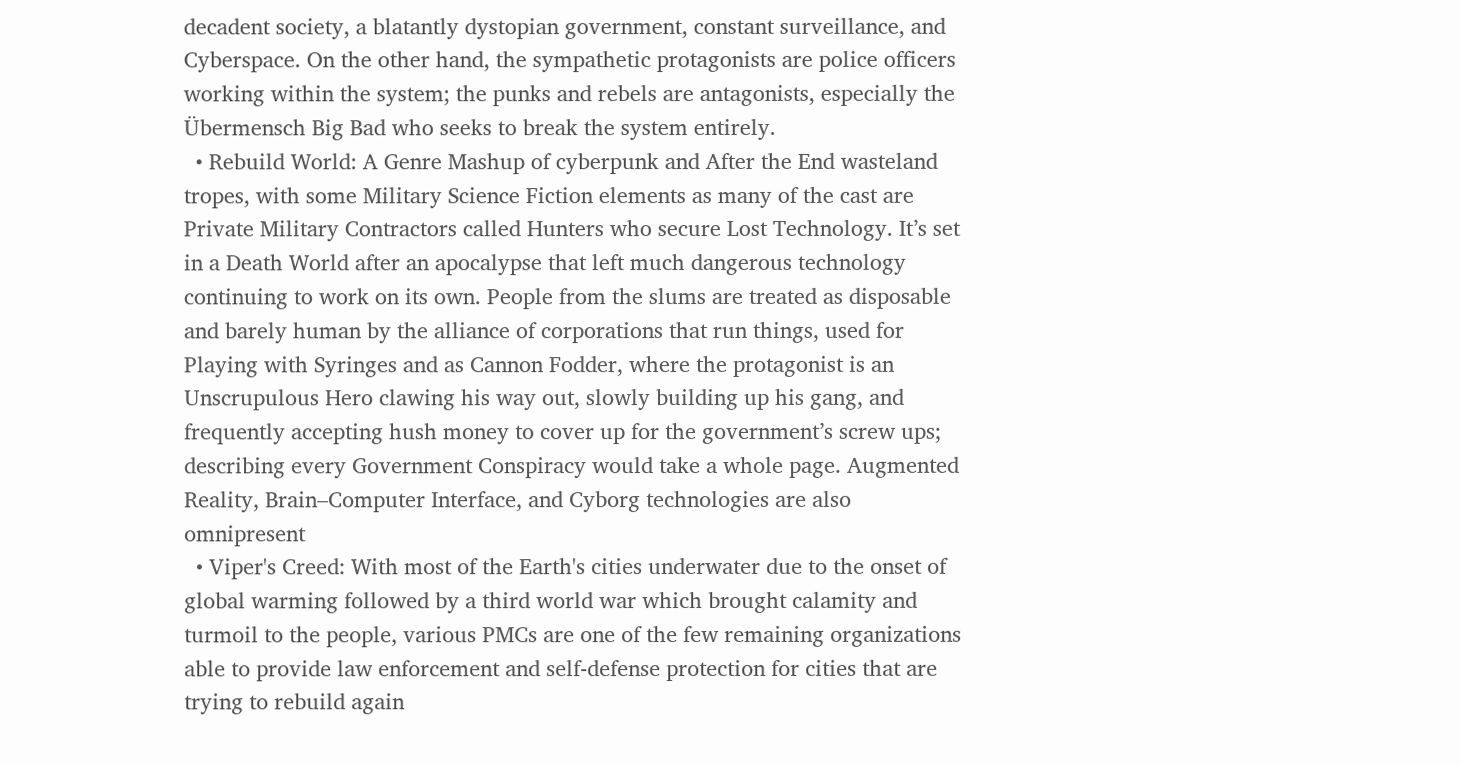decadent society, a blatantly dystopian government, constant surveillance, and Cyberspace. On the other hand, the sympathetic protagonists are police officers working within the system; the punks and rebels are antagonists, especially the Übermensch Big Bad who seeks to break the system entirely.
  • Rebuild World: A Genre Mashup of cyberpunk and After the End wasteland tropes, with some Military Science Fiction elements as many of the cast are Private Military Contractors called Hunters who secure Lost Technology. It’s set in a Death World after an apocalypse that left much dangerous technology continuing to work on its own. People from the slums are treated as disposable and barely human by the alliance of corporations that run things, used for Playing with Syringes and as Cannon Fodder, where the protagonist is an Unscrupulous Hero clawing his way out, slowly building up his gang, and frequently accepting hush money to cover up for the government’s screw ups; describing every Government Conspiracy would take a whole page. Augmented Reality, Brain–Computer Interface, and Cyborg technologies are also omnipresent
  • Viper's Creed: With most of the Earth's cities underwater due to the onset of global warming followed by a third world war which brought calamity and turmoil to the people, various PMCs are one of the few remaining organizations able to provide law enforcement and self-defense protection for cities that are trying to rebuild again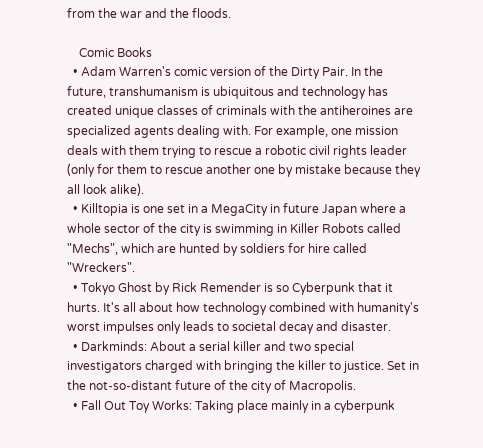from the war and the floods.

    Comic Books
  • Adam Warren's comic version of the Dirty Pair. In the future, transhumanism is ubiquitous and technology has created unique classes of criminals with the antiheroines are specialized agents dealing with. For example, one mission deals with them trying to rescue a robotic civil rights leader (only for them to rescue another one by mistake because they all look alike).
  • Killtopia is one set in a MegaCity in future Japan where a whole sector of the city is swimming in Killer Robots called "Mechs", which are hunted by soldiers for hire called "Wreckers".
  • Tokyo Ghost by Rick Remender is so Cyberpunk that it hurts. It's all about how technology combined with humanity's worst impulses only leads to societal decay and disaster.
  • Darkminds: About a serial killer and two special investigators charged with bringing the killer to justice. Set in the not-so-distant future of the city of Macropolis.
  • Fall Out Toy Works: Taking place mainly in a cyberpunk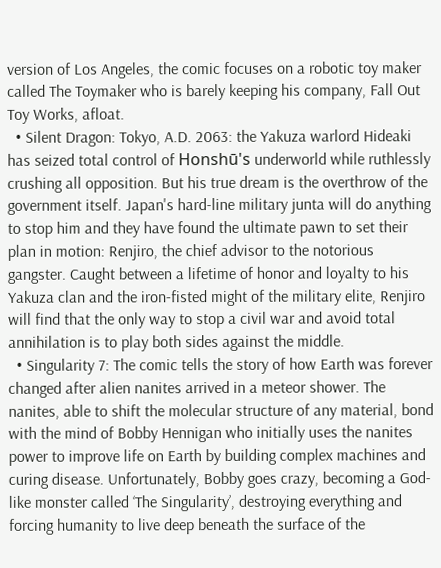version of Los Angeles, the comic focuses on a robotic toy maker called The Toymaker who is barely keeping his company, Fall Out Toy Works, afloat.
  • Silent Dragon: Tokyo, A.D. 2063: the Yakuza warlord Hideaki has seized total control of Honshū's underworld while ruthlessly crushing all opposition. But his true dream is the overthrow of the government itself. Japan's hard-line military junta will do anything to stop him and they have found the ultimate pawn to set their plan in motion: Renjiro, the chief advisor to the notorious gangster. Caught between a lifetime of honor and loyalty to his Yakuza clan and the iron-fisted might of the military elite, Renjiro will find that the only way to stop a civil war and avoid total annihilation is to play both sides against the middle.
  • Singularity 7: The comic tells the story of how Earth was forever changed after alien nanites arrived in a meteor shower. The nanites, able to shift the molecular structure of any material, bond with the mind of Bobby Hennigan who initially uses the nanites power to improve life on Earth by building complex machines and curing disease. Unfortunately, Bobby goes crazy, becoming a God-like monster called ‘The Singularity’, destroying everything and forcing humanity to live deep beneath the surface of the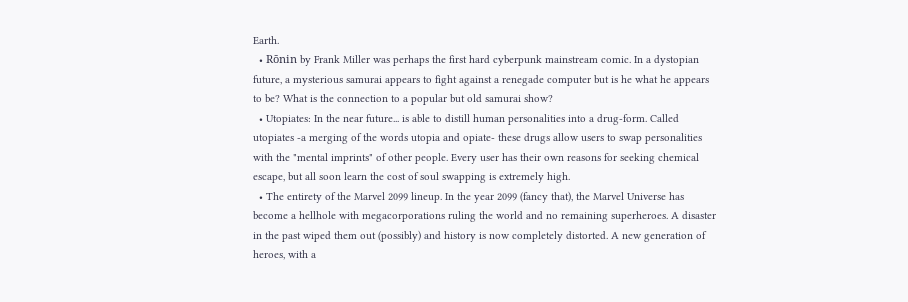Earth.
  • Rōnin by Frank Miller was perhaps the first hard cyberpunk mainstream comic. In a dystopian future, a mysterious samurai appears to fight against a renegade computer but is he what he appears to be? What is the connection to a popular but old samurai show?
  • Utopiates: In the near future... is able to distill human personalities into a drug-form. Called utopiates -a merging of the words utopia and opiate- these drugs allow users to swap personalities with the "mental imprints" of other people. Every user has their own reasons for seeking chemical escape, but all soon learn the cost of soul swapping is extremely high.
  • The entirety of the Marvel 2099 lineup. In the year 2099 (fancy that), the Marvel Universe has become a hellhole with megacorporations ruling the world and no remaining superheroes. A disaster in the past wiped them out (possibly) and history is now completely distorted. A new generation of heroes, with a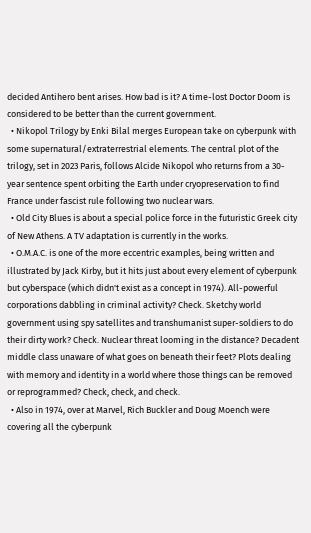decided Antihero bent arises. How bad is it? A time-lost Doctor Doom is considered to be better than the current government.
  • Nikopol Trilogy by Enki Bilal merges European take on cyberpunk with some supernatural/extraterrestrial elements. The central plot of the trilogy, set in 2023 Paris, follows Alcide Nikopol who returns from a 30-year sentence spent orbiting the Earth under cryopreservation to find France under fascist rule following two nuclear wars.
  • Old City Blues is about a special police force in the futuristic Greek city of New Athens. A TV adaptation is currently in the works.
  • O.M.A.C. is one of the more eccentric examples, being written and illustrated by Jack Kirby, but it hits just about every element of cyberpunk but cyberspace (which didn't exist as a concept in 1974). All-powerful corporations dabbling in criminal activity? Check. Sketchy world government using spy satellites and transhumanist super-soldiers to do their dirty work? Check. Nuclear threat looming in the distance? Decadent middle class unaware of what goes on beneath their feet? Plots dealing with memory and identity in a world where those things can be removed or reprogrammed? Check, check, and check.
  • Also in 1974, over at Marvel, Rich Buckler and Doug Moench were covering all the cyberpunk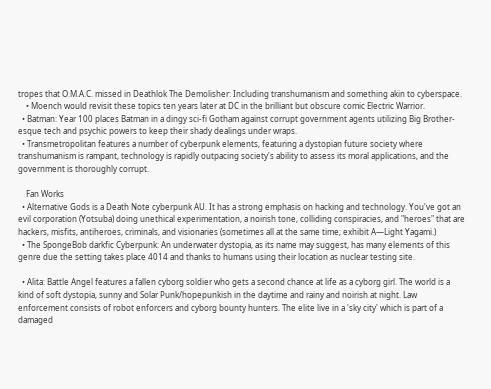tropes that O.M.A.C. missed in Deathlok The Demolisher: Including transhumanism and something akin to cyberspace.
    • Moench would revisit these topics ten years later at DC in the brilliant but obscure comic Electric Warrior.
  • Batman: Year 100 places Batman in a dingy sci-fi Gotham against corrupt government agents utilizing Big Brother-esque tech and psychic powers to keep their shady dealings under wraps.
  • Transmetropolitan features a number of cyberpunk elements, featuring a dystopian future society where transhumanism is rampant, technology is rapidly outpacing society's ability to assess its moral applications, and the government is thoroughly corrupt.

    Fan Works
  • Alternative Gods is a Death Note cyberpunk AU. It has a strong emphasis on hacking and technology. You've got an evil corporation (Yotsuba) doing unethical experimentation, a noirish tone, colliding conspiracies, and "heroes" that are hackers, misfits, antiheroes, criminals, and visionaries (sometimes all at the same time; exhibit A—Light Yagami.)
  • The SpongeBob darkfic Cyberpunk: An underwater dystopia, as its name may suggest, has many elements of this genre due the setting takes place 4014 and thanks to humans using their location as nuclear testing site.

  • Alita: Battle Angel features a fallen cyborg soldier who gets a second chance at life as a cyborg girl. The world is a kind of soft dystopia, sunny and Solar Punk/hopepunkish in the daytime and rainy and noirish at night. Law enforcement consists of robot enforcers and cyborg bounty hunters. The elite live in a 'sky city' which is part of a damaged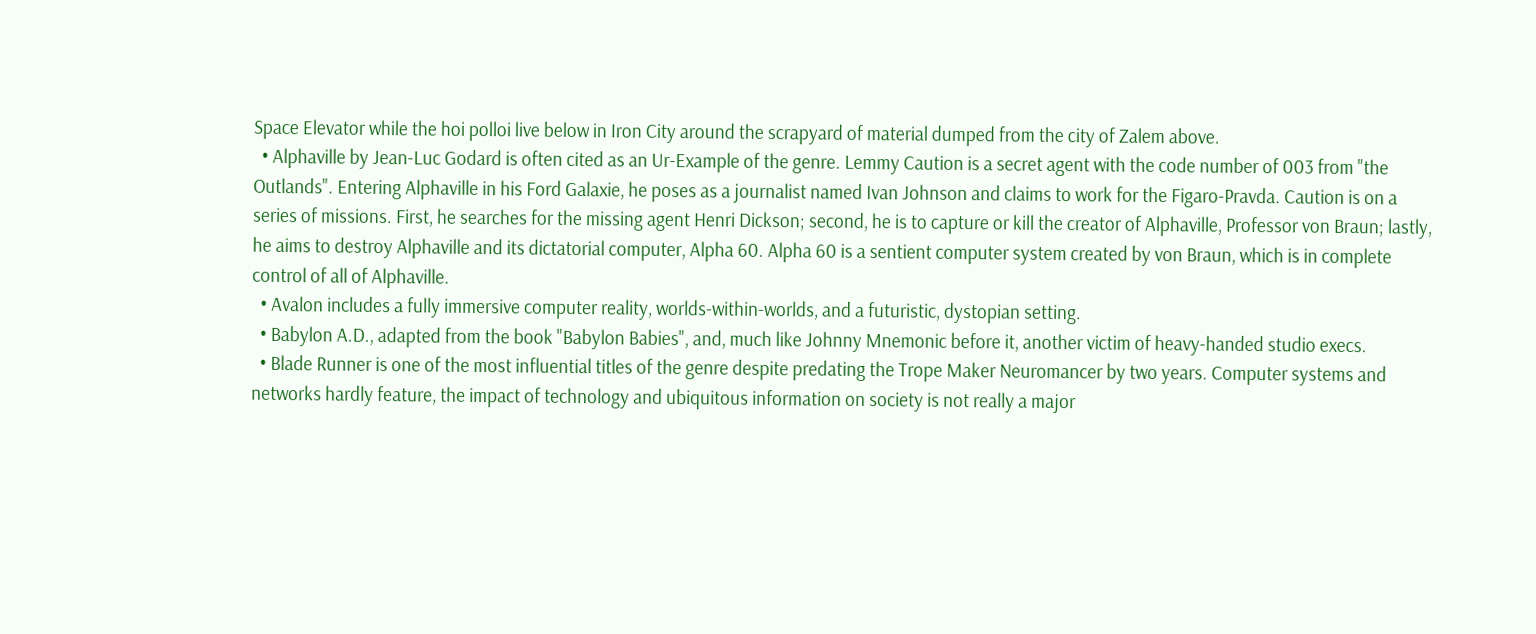Space Elevator while the hoi polloi live below in Iron City around the scrapyard of material dumped from the city of Zalem above.
  • Alphaville by Jean-Luc Godard is often cited as an Ur-Example of the genre. Lemmy Caution is a secret agent with the code number of 003 from "the Outlands". Entering Alphaville in his Ford Galaxie, he poses as a journalist named Ivan Johnson and claims to work for the Figaro-Pravda. Caution is on a series of missions. First, he searches for the missing agent Henri Dickson; second, he is to capture or kill the creator of Alphaville, Professor von Braun; lastly, he aims to destroy Alphaville and its dictatorial computer, Alpha 60. Alpha 60 is a sentient computer system created by von Braun, which is in complete control of all of Alphaville.
  • Avalon includes a fully immersive computer reality, worlds-within-worlds, and a futuristic, dystopian setting.
  • Babylon A.D., adapted from the book "Babylon Babies", and, much like Johnny Mnemonic before it, another victim of heavy-handed studio execs.
  • Blade Runner is one of the most influential titles of the genre despite predating the Trope Maker Neuromancer by two years. Computer systems and networks hardly feature, the impact of technology and ubiquitous information on society is not really a major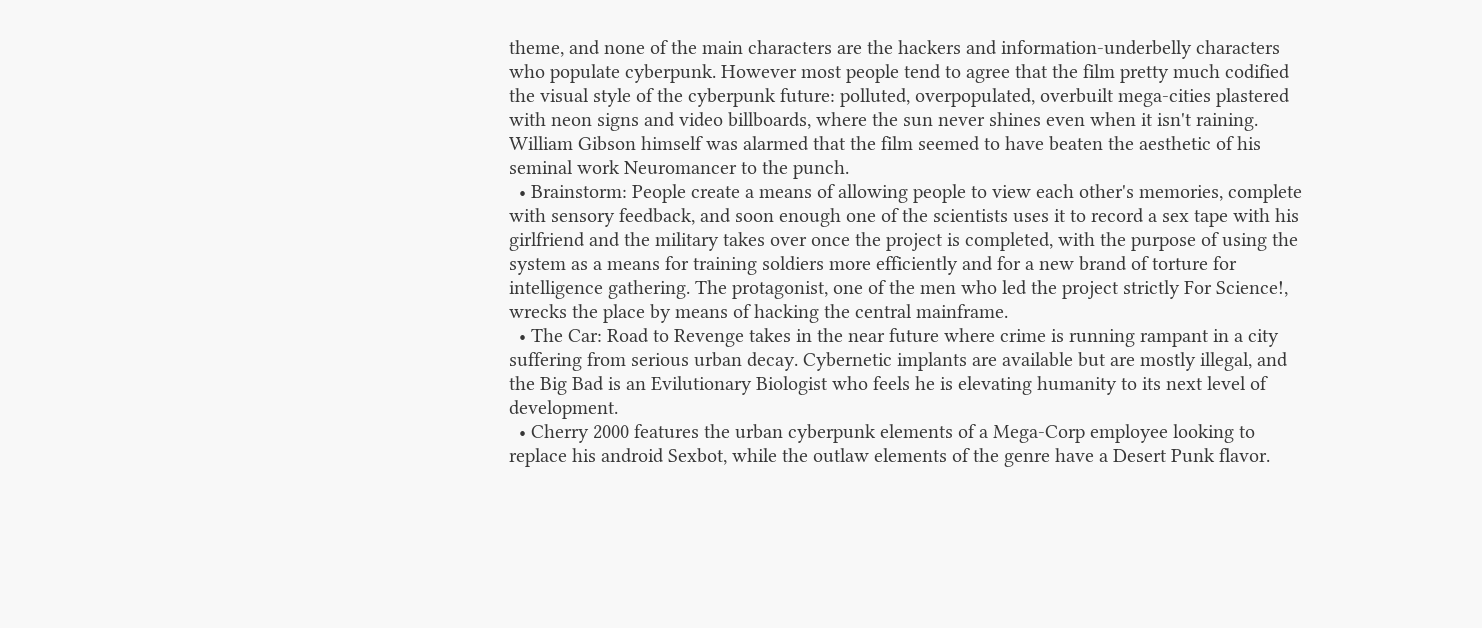theme, and none of the main characters are the hackers and information-underbelly characters who populate cyberpunk. However most people tend to agree that the film pretty much codified the visual style of the cyberpunk future: polluted, overpopulated, overbuilt mega-cities plastered with neon signs and video billboards, where the sun never shines even when it isn't raining. William Gibson himself was alarmed that the film seemed to have beaten the aesthetic of his seminal work Neuromancer to the punch.
  • Brainstorm: People create a means of allowing people to view each other's memories, complete with sensory feedback, and soon enough one of the scientists uses it to record a sex tape with his girlfriend and the military takes over once the project is completed, with the purpose of using the system as a means for training soldiers more efficiently and for a new brand of torture for intelligence gathering. The protagonist, one of the men who led the project strictly For Science!, wrecks the place by means of hacking the central mainframe.
  • The Car: Road to Revenge takes in the near future where crime is running rampant in a city suffering from serious urban decay. Cybernetic implants are available but are mostly illegal, and the Big Bad is an Evilutionary Biologist who feels he is elevating humanity to its next level of development.
  • Cherry 2000 features the urban cyberpunk elements of a Mega-Corp employee looking to replace his android Sexbot, while the outlaw elements of the genre have a Desert Punk flavor.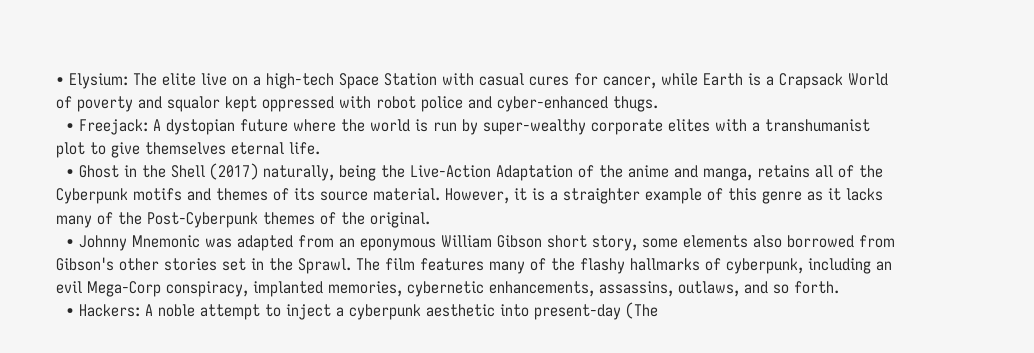• Elysium: The elite live on a high-tech Space Station with casual cures for cancer, while Earth is a Crapsack World of poverty and squalor kept oppressed with robot police and cyber-enhanced thugs.
  • Freejack: A dystopian future where the world is run by super-wealthy corporate elites with a transhumanist plot to give themselves eternal life.
  • Ghost in the Shell (2017) naturally, being the Live-Action Adaptation of the anime and manga, retains all of the Cyberpunk motifs and themes of its source material. However, it is a straighter example of this genre as it lacks many of the Post-Cyberpunk themes of the original.
  • Johnny Mnemonic was adapted from an eponymous William Gibson short story, some elements also borrowed from Gibson's other stories set in the Sprawl. The film features many of the flashy hallmarks of cyberpunk, including an evil Mega-Corp conspiracy, implanted memories, cybernetic enhancements, assassins, outlaws, and so forth.
  • Hackers: A noble attempt to inject a cyberpunk aesthetic into present-day (The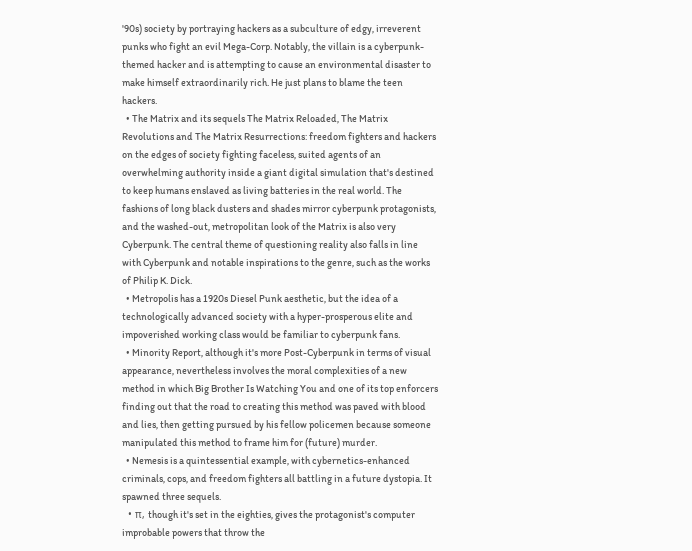'90s) society by portraying hackers as a subculture of edgy, irreverent punks who fight an evil Mega-Corp. Notably, the villain is a cyberpunk-themed hacker and is attempting to cause an environmental disaster to make himself extraordinarily rich. He just plans to blame the teen hackers.
  • The Matrix and its sequels The Matrix Reloaded, The Matrix Revolutions and The Matrix Resurrections: freedom fighters and hackers on the edges of society fighting faceless, suited agents of an overwhelming authority inside a giant digital simulation that's destined to keep humans enslaved as living batteries in the real world. The fashions of long black dusters and shades mirror cyberpunk protagonists, and the washed-out, metropolitan look of the Matrix is also very Cyberpunk. The central theme of questioning reality also falls in line with Cyberpunk and notable inspirations to the genre, such as the works of Philip K. Dick.
  • Metropolis has a 1920s Diesel Punk aesthetic, but the idea of a technologically advanced society with a hyper-prosperous elite and impoverished working class would be familiar to cyberpunk fans.
  • Minority Report, although it's more Post-Cyberpunk in terms of visual appearance, nevertheless involves the moral complexities of a new method in which Big Brother Is Watching You and one of its top enforcers finding out that the road to creating this method was paved with blood and lies, then getting pursued by his fellow policemen because someone manipulated this method to frame him for (future) murder.
  • Nemesis is a quintessential example, with cybernetics-enhanced criminals, cops, and freedom fighters all battling in a future dystopia. It spawned three sequels.
  • π, though it's set in the eighties, gives the protagonist's computer improbable powers that throw the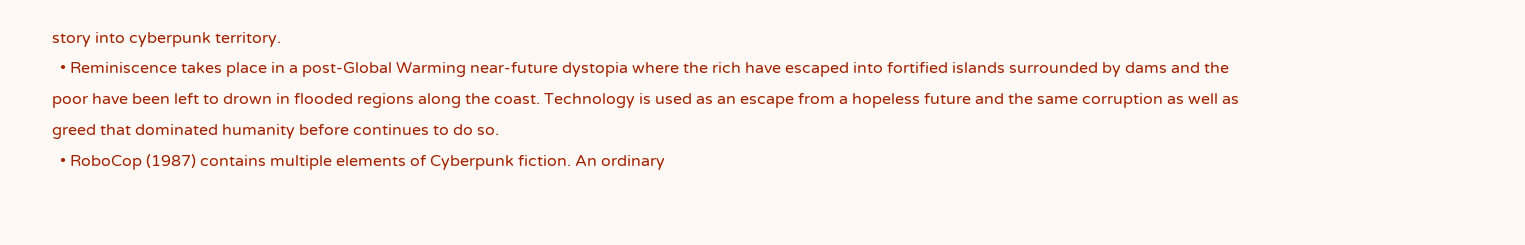story into cyberpunk territory.
  • Reminiscence takes place in a post-Global Warming near-future dystopia where the rich have escaped into fortified islands surrounded by dams and the poor have been left to drown in flooded regions along the coast. Technology is used as an escape from a hopeless future and the same corruption as well as greed that dominated humanity before continues to do so.
  • RoboCop (1987) contains multiple elements of Cyberpunk fiction. An ordinary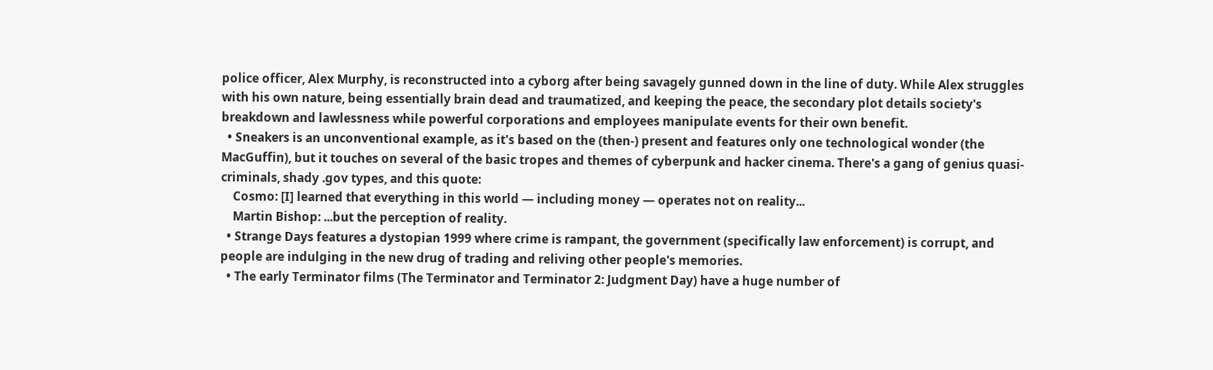police officer, Alex Murphy, is reconstructed into a cyborg after being savagely gunned down in the line of duty. While Alex struggles with his own nature, being essentially brain dead and traumatized, and keeping the peace, the secondary plot details society's breakdown and lawlessness while powerful corporations and employees manipulate events for their own benefit.
  • Sneakers is an unconventional example, as it's based on the (then-) present and features only one technological wonder (the MacGuffin), but it touches on several of the basic tropes and themes of cyberpunk and hacker cinema. There's a gang of genius quasi-criminals, shady .gov types, and this quote:
    Cosmo: [I] learned that everything in this world — including money — operates not on reality...
    Martin Bishop: ...but the perception of reality.
  • Strange Days features a dystopian 1999 where crime is rampant, the government (specifically law enforcement) is corrupt, and people are indulging in the new drug of trading and reliving other people's memories.
  • The early Terminator films (The Terminator and Terminator 2: Judgment Day) have a huge number of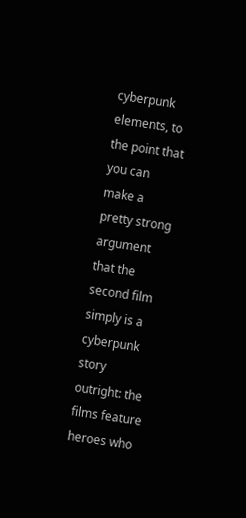cyberpunk elements, to the point that you can make a pretty strong argument that the second film simply is a cyberpunk story outright: the films feature heroes who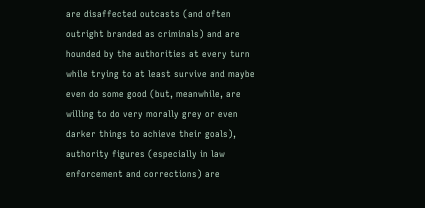are disaffected outcasts (and often outright branded as criminals) and are hounded by the authorities at every turn while trying to at least survive and maybe even do some good (but, meanwhile, are willing to do very morally grey or even darker things to achieve their goals), authority figures (especially in law enforcement and corrections) are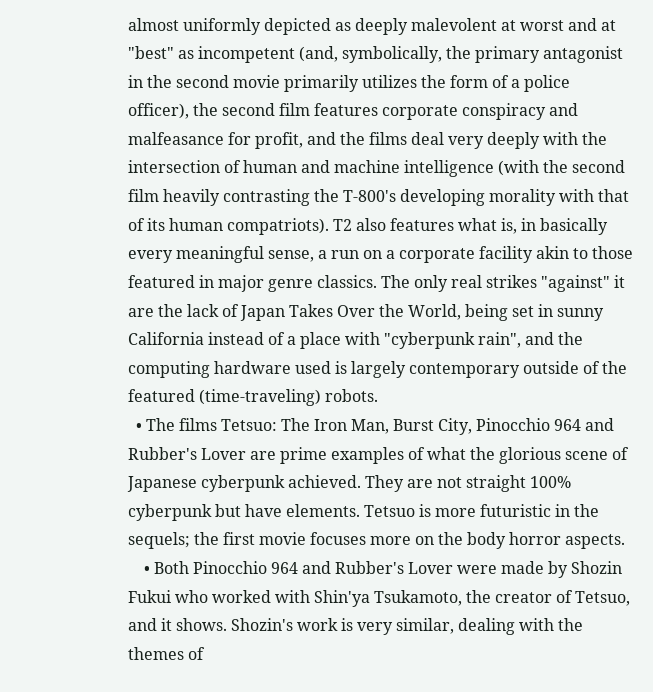almost uniformly depicted as deeply malevolent at worst and at "best" as incompetent (and, symbolically, the primary antagonist in the second movie primarily utilizes the form of a police officer), the second film features corporate conspiracy and malfeasance for profit, and the films deal very deeply with the intersection of human and machine intelligence (with the second film heavily contrasting the T-800's developing morality with that of its human compatriots). T2 also features what is, in basically every meaningful sense, a run on a corporate facility akin to those featured in major genre classics. The only real strikes "against" it are the lack of Japan Takes Over the World, being set in sunny California instead of a place with "cyberpunk rain", and the computing hardware used is largely contemporary outside of the featured (time-traveling) robots.
  • The films Tetsuo: The Iron Man, Burst City, Pinocchio 964 and Rubber's Lover are prime examples of what the glorious scene of Japanese cyberpunk achieved. They are not straight 100% cyberpunk but have elements. Tetsuo is more futuristic in the sequels; the first movie focuses more on the body horror aspects.
    • Both Pinocchio 964 and Rubber's Lover were made by Shozin Fukui who worked with Shin'ya Tsukamoto, the creator of Tetsuo, and it shows. Shozin's work is very similar, dealing with the themes of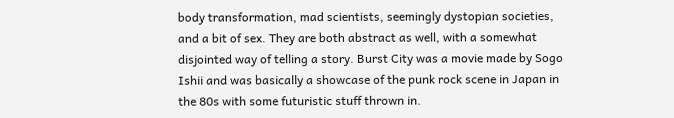body transformation, mad scientists, seemingly dystopian societies, and a bit of sex. They are both abstract as well, with a somewhat disjointed way of telling a story. Burst City was a movie made by Sogo Ishii and was basically a showcase of the punk rock scene in Japan in the 80s with some futuristic stuff thrown in.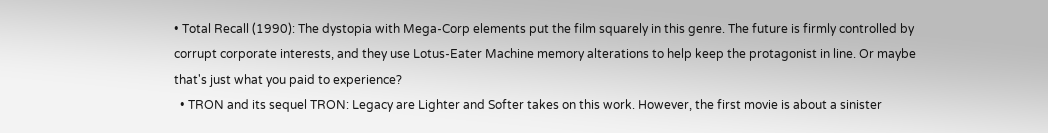• Total Recall (1990): The dystopia with Mega-Corp elements put the film squarely in this genre. The future is firmly controlled by corrupt corporate interests, and they use Lotus-Eater Machine memory alterations to help keep the protagonist in line. Or maybe that's just what you paid to experience?
  • TRON and its sequel TRON: Legacy are Lighter and Softer takes on this work. However, the first movie is about a sinister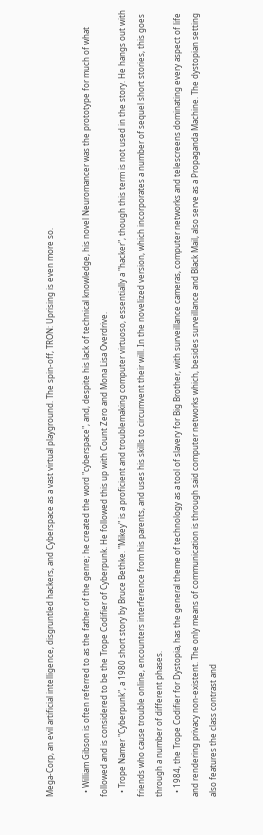Mega-Corp, an evil artificial intelligence, disgruntled hackers, and Cyberspace as a vast virtual playground. The spin-off, TRON: Uprising is even more so.

  • William Gibson is often referred to as the father of the genre; he created the word "cyberspace", and, despite his lack of technical knowledge, his novel Neuromancer was the prototype for much of what followed and is considered to be the Trope Codifier of Cyberpunk. He followed this up with Count Zero and Mona Lisa Overdrive.
  • Trope Namer "Cyberpunk", a 1980 short story by Bruce Bethke. "Mikey" is a proficient and troublemaking computer virtuoso, essentially a "hacker", though this term is not used in the story. He hangs out with friends who cause trouble online, encounters interference from his parents, and uses his skills to circumvent their will. In the novelized version, which incorporates a number of sequel short stories, this goes through a number of different phases.
  • 1984, the Trope Codifier for Dystopia, has the general theme of technology as a tool of slavery for Big Brother, with surveillance cameras, computer networks and telescreens dominating every aspect of life and rendering privacy non-existent. The only means of communication is through said computer networks which, besides surveillance and Black Mail, also serve as a Propaganda Machine. The dystopian setting also features the class contrast and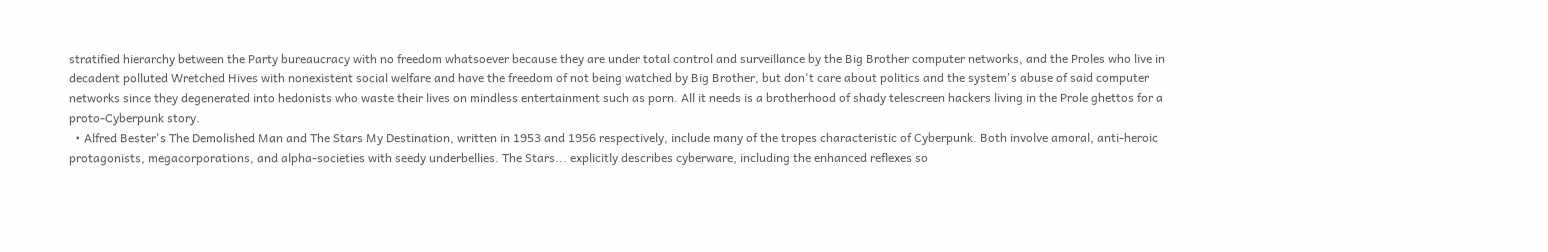stratified hierarchy between the Party bureaucracy with no freedom whatsoever because they are under total control and surveillance by the Big Brother computer networks, and the Proles who live in decadent polluted Wretched Hives with nonexistent social welfare and have the freedom of not being watched by Big Brother, but don't care about politics and the system's abuse of said computer networks since they degenerated into hedonists who waste their lives on mindless entertainment such as porn. All it needs is a brotherhood of shady telescreen hackers living in the Prole ghettos for a proto-Cyberpunk story.
  • Alfred Bester's The Demolished Man and The Stars My Destination, written in 1953 and 1956 respectively, include many of the tropes characteristic of Cyberpunk. Both involve amoral, anti-heroic protagonists, megacorporations, and alpha-societies with seedy underbellies. The Stars... explicitly describes cyberware, including the enhanced reflexes so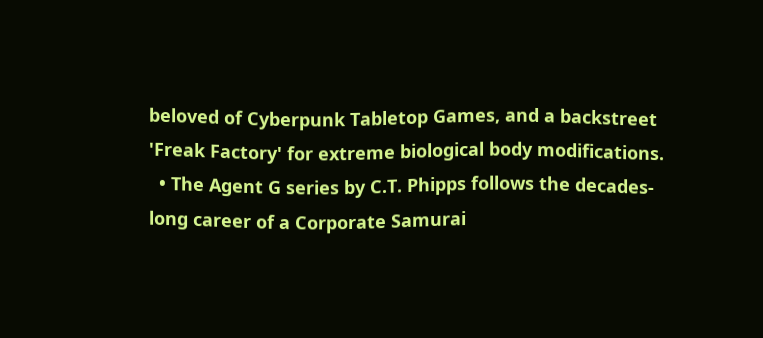beloved of Cyberpunk Tabletop Games, and a backstreet 'Freak Factory' for extreme biological body modifications.
  • The Agent G series by C.T. Phipps follows the decades-long career of a Corporate Samurai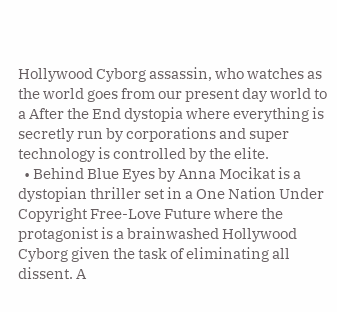Hollywood Cyborg assassin, who watches as the world goes from our present day world to a After the End dystopia where everything is secretly run by corporations and super technology is controlled by the elite.
  • Behind Blue Eyes by Anna Mocikat is a dystopian thriller set in a One Nation Under Copyright Free-Love Future where the protagonist is a brainwashed Hollywood Cyborg given the task of eliminating all dissent. A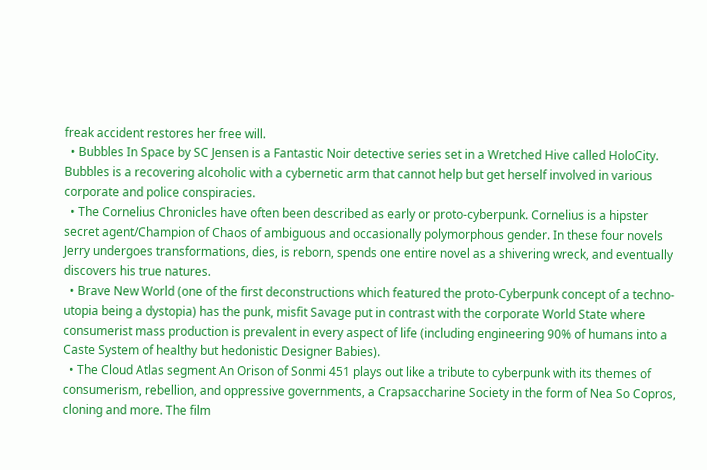freak accident restores her free will.
  • Bubbles In Space by SC Jensen is a Fantastic Noir detective series set in a Wretched Hive called HoloCity. Bubbles is a recovering alcoholic with a cybernetic arm that cannot help but get herself involved in various corporate and police conspiracies.
  • The Cornelius Chronicles have often been described as early or proto-cyberpunk. Cornelius is a hipster secret agent/Champion of Chaos of ambiguous and occasionally polymorphous gender. In these four novels Jerry undergoes transformations, dies, is reborn, spends one entire novel as a shivering wreck, and eventually discovers his true natures.
  • Brave New World (one of the first deconstructions which featured the proto-Cyberpunk concept of a techno-utopia being a dystopia) has the punk, misfit Savage put in contrast with the corporate World State where consumerist mass production is prevalent in every aspect of life (including engineering 90% of humans into a Caste System of healthy but hedonistic Designer Babies).
  • The Cloud Atlas segment An Orison of Sonmi 451 plays out like a tribute to cyberpunk with its themes of consumerism, rebellion, and oppressive governments, a Crapsaccharine Society in the form of Nea So Copros, cloning and more. The film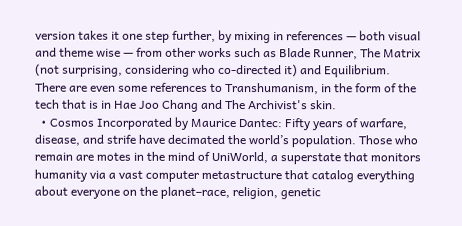version takes it one step further, by mixing in references — both visual and theme wise — from other works such as Blade Runner, The Matrix (not surprising, considering who co-directed it) and Equilibrium. There are even some references to Transhumanism, in the form of the tech that is in Hae Joo Chang and The Archivist's skin.
  • Cosmos Incorporated by Maurice Dantec: Fifty years of warfare, disease, and strife have decimated the world’s population. Those who remain are motes in the mind of UniWorld, a superstate that monitors humanity via a vast computer metastructure that catalog everything about everyone on the planet–race, religion, genetic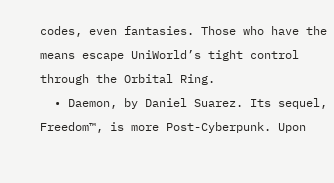codes, even fantasies. Those who have the means escape UniWorld’s tight control through the Orbital Ring.
  • Daemon, by Daniel Suarez. Its sequel, Freedom™, is more Post-Cyberpunk. Upon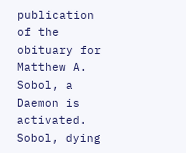publication of the obituary for Matthew A. Sobol, a Daemon is activated. Sobol, dying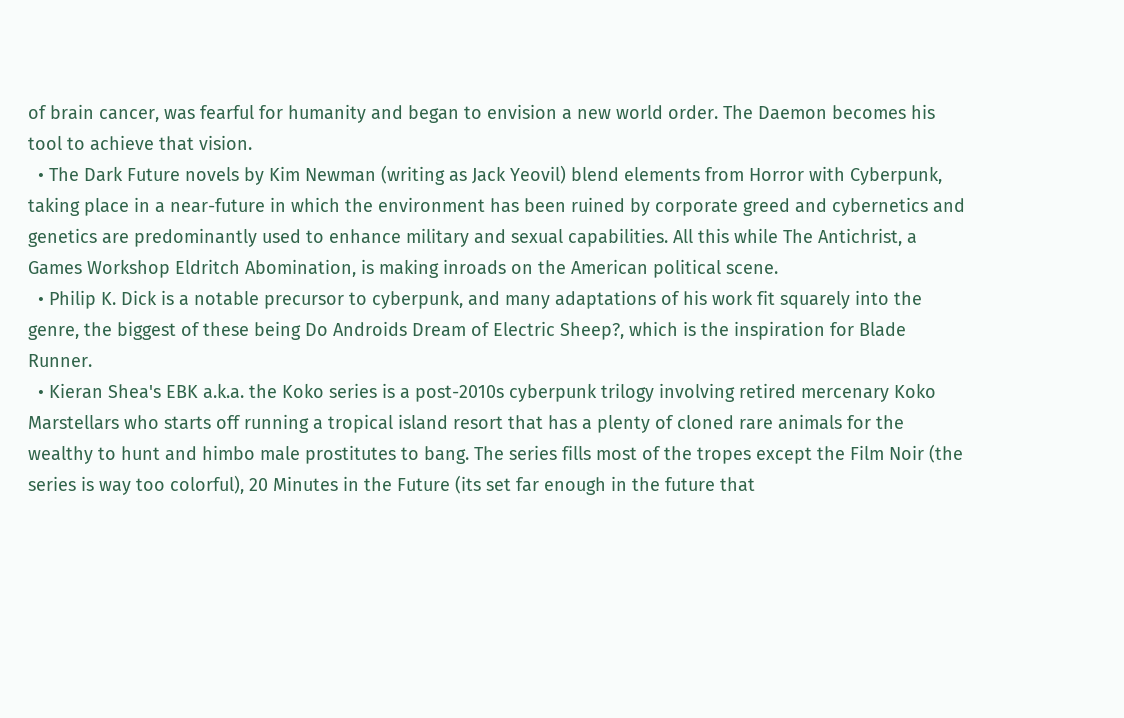of brain cancer, was fearful for humanity and began to envision a new world order. The Daemon becomes his tool to achieve that vision.
  • The Dark Future novels by Kim Newman (writing as Jack Yeovil) blend elements from Horror with Cyberpunk, taking place in a near-future in which the environment has been ruined by corporate greed and cybernetics and genetics are predominantly used to enhance military and sexual capabilities. All this while The Antichrist, a Games Workshop Eldritch Abomination, is making inroads on the American political scene.
  • Philip K. Dick is a notable precursor to cyberpunk, and many adaptations of his work fit squarely into the genre, the biggest of these being Do Androids Dream of Electric Sheep?, which is the inspiration for Blade Runner.
  • Kieran Shea's EBK a.k.a. the Koko series is a post-2010s cyberpunk trilogy involving retired mercenary Koko Marstellars who starts off running a tropical island resort that has a plenty of cloned rare animals for the wealthy to hunt and himbo male prostitutes to bang. The series fills most of the tropes except the Film Noir (the series is way too colorful), 20 Minutes in the Future (its set far enough in the future that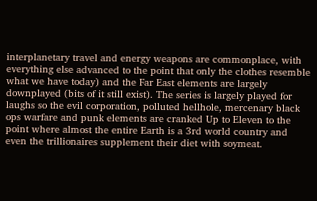interplanetary travel and energy weapons are commonplace, with everything else advanced to the point that only the clothes resemble what we have today) and the Far East elements are largely downplayed (bits of it still exist). The series is largely played for laughs so the evil corporation, polluted hellhole, mercenary black ops warfare and punk elements are cranked Up to Eleven to the point where almost the entire Earth is a 3rd world country and even the trillionaires supplement their diet with soymeat.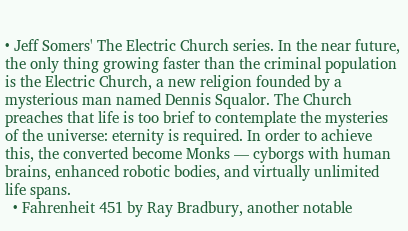• Jeff Somers' The Electric Church series. In the near future, the only thing growing faster than the criminal population is the Electric Church, a new religion founded by a mysterious man named Dennis Squalor. The Church preaches that life is too brief to contemplate the mysteries of the universe: eternity is required. In order to achieve this, the converted become Monks — cyborgs with human brains, enhanced robotic bodies, and virtually unlimited life spans.
  • Fahrenheit 451 by Ray Bradbury, another notable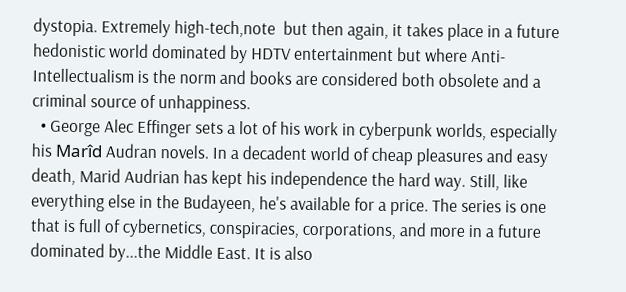dystopia. Extremely high-tech,note  but then again, it takes place in a future hedonistic world dominated by HDTV entertainment but where Anti-Intellectualism is the norm and books are considered both obsolete and a criminal source of unhappiness.
  • George Alec Effinger sets a lot of his work in cyberpunk worlds, especially his Marîd Audran novels. In a decadent world of cheap pleasures and easy death, Marid Audrian has kept his independence the hard way. Still, like everything else in the Budayeen, he's available for a price. The series is one that is full of cybernetics, conspiracies, corporations, and more in a future dominated by...the Middle East. It is also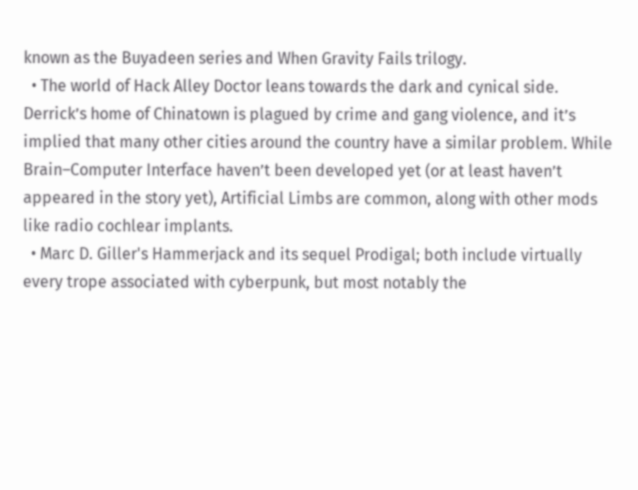known as the Buyadeen series and When Gravity Fails trilogy.
  • The world of Hack Alley Doctor leans towards the dark and cynical side. Derrick’s home of Chinatown is plagued by crime and gang violence, and it’s implied that many other cities around the country have a similar problem. While Brain–Computer Interface haven’t been developed yet (or at least haven’t appeared in the story yet), Artificial Limbs are common, along with other mods like radio cochlear implants.
  • Marc D. Giller's Hammerjack and its sequel Prodigal; both include virtually every trope associated with cyberpunk, but most notably the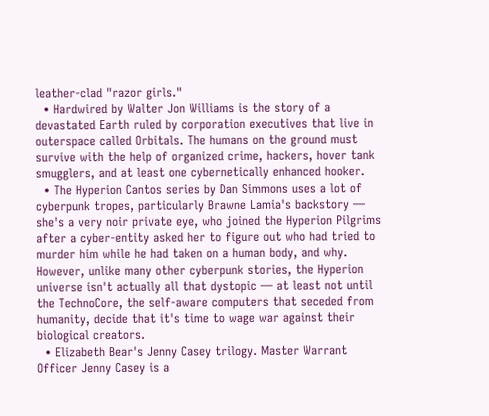leather-clad "razor girls."
  • Hardwired by Walter Jon Williams is the story of a devastated Earth ruled by corporation executives that live in outerspace called Orbitals. The humans on the ground must survive with the help of organized crime, hackers, hover tank smugglers, and at least one cybernetically enhanced hooker.
  • The Hyperion Cantos series by Dan Simmons uses a lot of cyberpunk tropes, particularly Brawne Lamia's backstory — she's a very noir private eye, who joined the Hyperion Pilgrims after a cyber-entity asked her to figure out who had tried to murder him while he had taken on a human body, and why. However, unlike many other cyberpunk stories, the Hyperion universe isn't actually all that dystopic — at least not until the TechnoCore, the self-aware computers that seceded from humanity, decide that it's time to wage war against their biological creators.
  • Elizabeth Bear's Jenny Casey trilogy. Master Warrant Officer Jenny Casey is a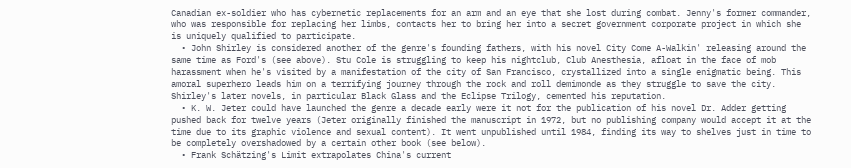Canadian ex-soldier who has cybernetic replacements for an arm and an eye that she lost during combat. Jenny's former commander, who was responsible for replacing her limbs, contacts her to bring her into a secret government corporate project in which she is uniquely qualified to participate.
  • John Shirley is considered another of the genre's founding fathers, with his novel City Come A-Walkin' releasing around the same time as Ford's (see above). Stu Cole is struggling to keep his nightclub, Club Anesthesia, afloat in the face of mob harassment when he's visited by a manifestation of the city of San Francisco, crystallized into a single enigmatic being. This amoral superhero leads him on a terrifying journey through the rock and roll demimonde as they struggle to save the city. Shirley's later novels, in particular Black Glass and the Eclipse Trilogy, cemented his reputation.
  • K. W. Jeter could have launched the genre a decade early were it not for the publication of his novel Dr. Adder getting pushed back for twelve years (Jeter originally finished the manuscript in 1972, but no publishing company would accept it at the time due to its graphic violence and sexual content). It went unpublished until 1984, finding its way to shelves just in time to be completely overshadowed by a certain other book (see below).
  • Frank Schätzing's Limit extrapolates China's current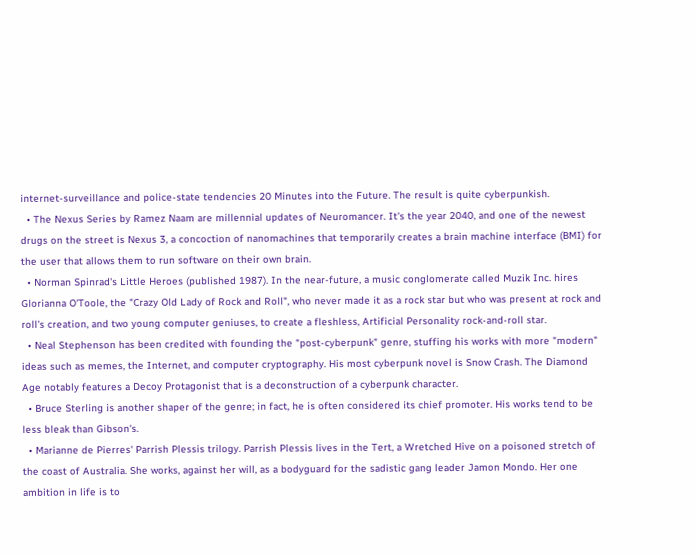internet-surveillance and police-state tendencies 20 Minutes into the Future. The result is quite cyberpunkish.
  • The Nexus Series by Ramez Naam are millennial updates of Neuromancer. It's the year 2040, and one of the newest drugs on the street is Nexus 3, a concoction of nanomachines that temporarily creates a brain machine interface (BMI) for the user that allows them to run software on their own brain.
  • Norman Spinrad's Little Heroes (published 1987). In the near-future, a music conglomerate called Muzik Inc. hires Glorianna O'Toole, the "Crazy Old Lady of Rock and Roll", who never made it as a rock star but who was present at rock and roll's creation, and two young computer geniuses, to create a fleshless, Artificial Personality rock-and-roll star.
  • Neal Stephenson has been credited with founding the "post-cyberpunk" genre, stuffing his works with more "modern" ideas such as memes, the Internet, and computer cryptography. His most cyberpunk novel is Snow Crash. The Diamond Age notably features a Decoy Protagonist that is a deconstruction of a cyberpunk character.
  • Bruce Sterling is another shaper of the genre; in fact, he is often considered its chief promoter. His works tend to be less bleak than Gibson's.
  • Marianne de Pierres' Parrish Plessis trilogy. Parrish Plessis lives in the Tert, a Wretched Hive on a poisoned stretch of the coast of Australia. She works, against her will, as a bodyguard for the sadistic gang leader Jamon Mondo. Her one ambition in life is to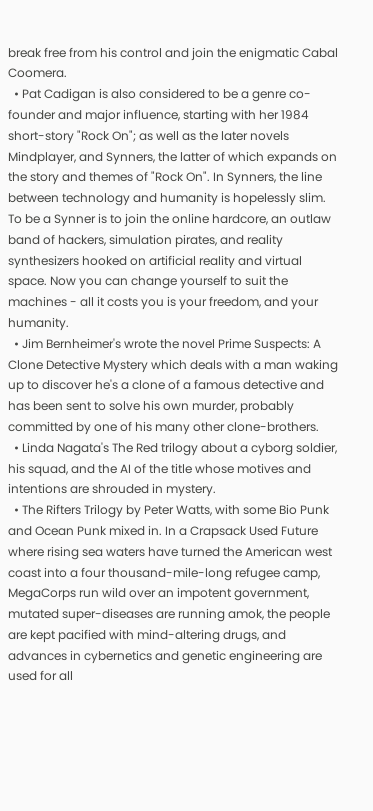break free from his control and join the enigmatic Cabal Coomera.
  • Pat Cadigan is also considered to be a genre co-founder and major influence, starting with her 1984 short-story "Rock On"; as well as the later novels Mindplayer, and Synners, the latter of which expands on the story and themes of "Rock On". In Synners, the line between technology and humanity is hopelessly slim. To be a Synner is to join the online hardcore, an outlaw band of hackers, simulation pirates, and reality synthesizers hooked on artificial reality and virtual space. Now you can change yourself to suit the machines - all it costs you is your freedom, and your humanity.
  • Jim Bernheimer's wrote the novel Prime Suspects: A Clone Detective Mystery which deals with a man waking up to discover he's a clone of a famous detective and has been sent to solve his own murder, probably committed by one of his many other clone-brothers.
  • Linda Nagata's The Red trilogy about a cyborg soldier, his squad, and the AI of the title whose motives and intentions are shrouded in mystery.
  • The Rifters Trilogy by Peter Watts, with some Bio Punk and Ocean Punk mixed in. In a Crapsack Used Future where rising sea waters have turned the American west coast into a four thousand-mile-long refugee camp, MegaCorps run wild over an impotent government, mutated super-diseases are running amok, the people are kept pacified with mind-altering drugs, and advances in cybernetics and genetic engineering are used for all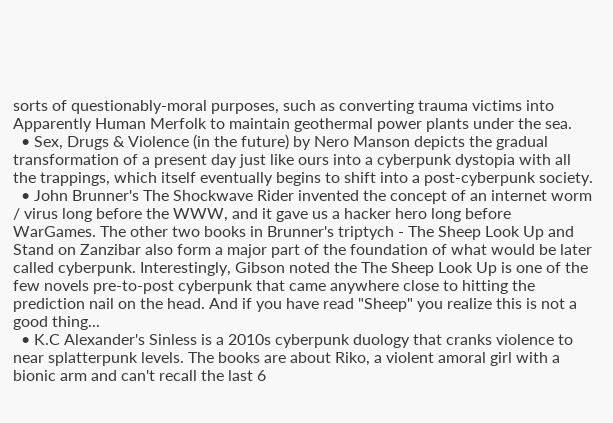sorts of questionably-moral purposes, such as converting trauma victims into Apparently Human Merfolk to maintain geothermal power plants under the sea.
  • Sex, Drugs & Violence (in the future) by Nero Manson depicts the gradual transformation of a present day just like ours into a cyberpunk dystopia with all the trappings, which itself eventually begins to shift into a post-cyberpunk society.
  • John Brunner's The Shockwave Rider invented the concept of an internet worm / virus long before the WWW, and it gave us a hacker hero long before WarGames. The other two books in Brunner's triptych - The Sheep Look Up and Stand on Zanzibar also form a major part of the foundation of what would be later called cyberpunk. Interestingly, Gibson noted the The Sheep Look Up is one of the few novels pre-to-post cyberpunk that came anywhere close to hitting the prediction nail on the head. And if you have read "Sheep" you realize this is not a good thing...
  • K.C Alexander's Sinless is a 2010s cyberpunk duology that cranks violence to near splatterpunk levels. The books are about Riko, a violent amoral girl with a bionic arm and can't recall the last 6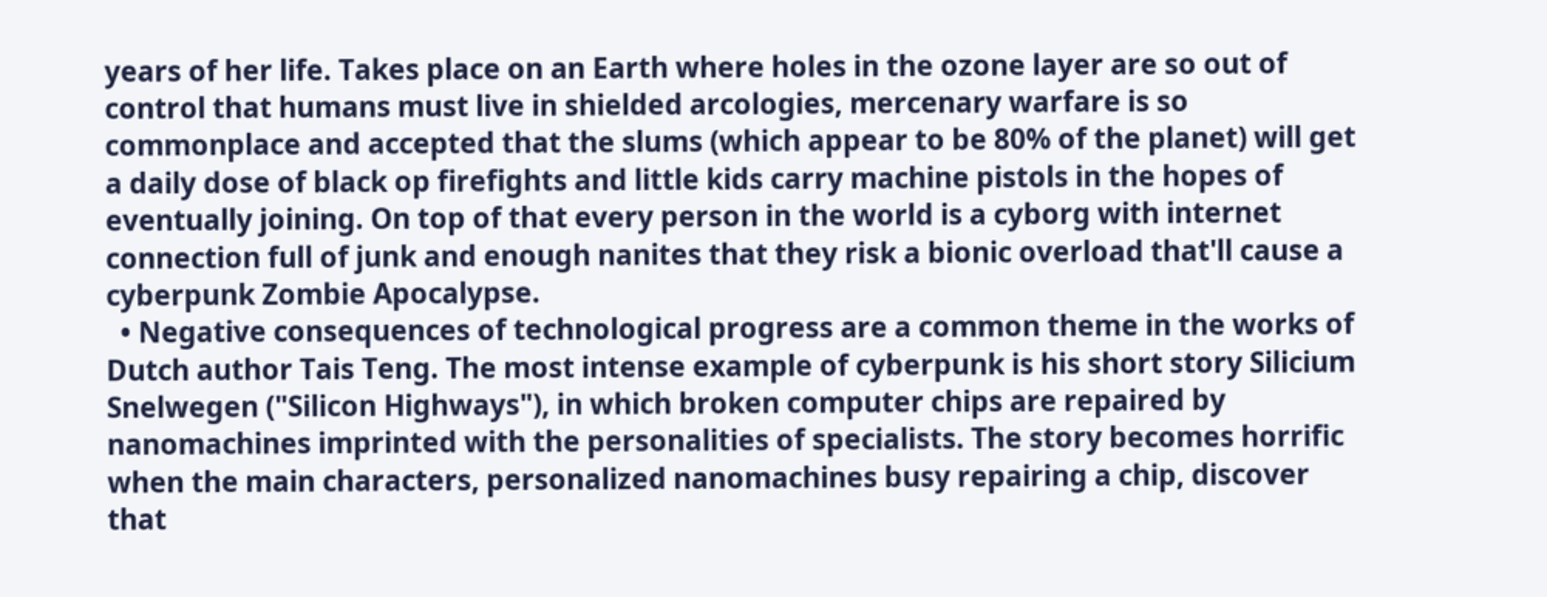years of her life. Takes place on an Earth where holes in the ozone layer are so out of control that humans must live in shielded arcologies, mercenary warfare is so commonplace and accepted that the slums (which appear to be 80% of the planet) will get a daily dose of black op firefights and little kids carry machine pistols in the hopes of eventually joining. On top of that every person in the world is a cyborg with internet connection full of junk and enough nanites that they risk a bionic overload that'll cause a cyberpunk Zombie Apocalypse.
  • Negative consequences of technological progress are a common theme in the works of Dutch author Tais Teng. The most intense example of cyberpunk is his short story Silicium Snelwegen ("Silicon Highways"), in which broken computer chips are repaired by nanomachines imprinted with the personalities of specialists. The story becomes horrific when the main characters, personalized nanomachines busy repairing a chip, discover that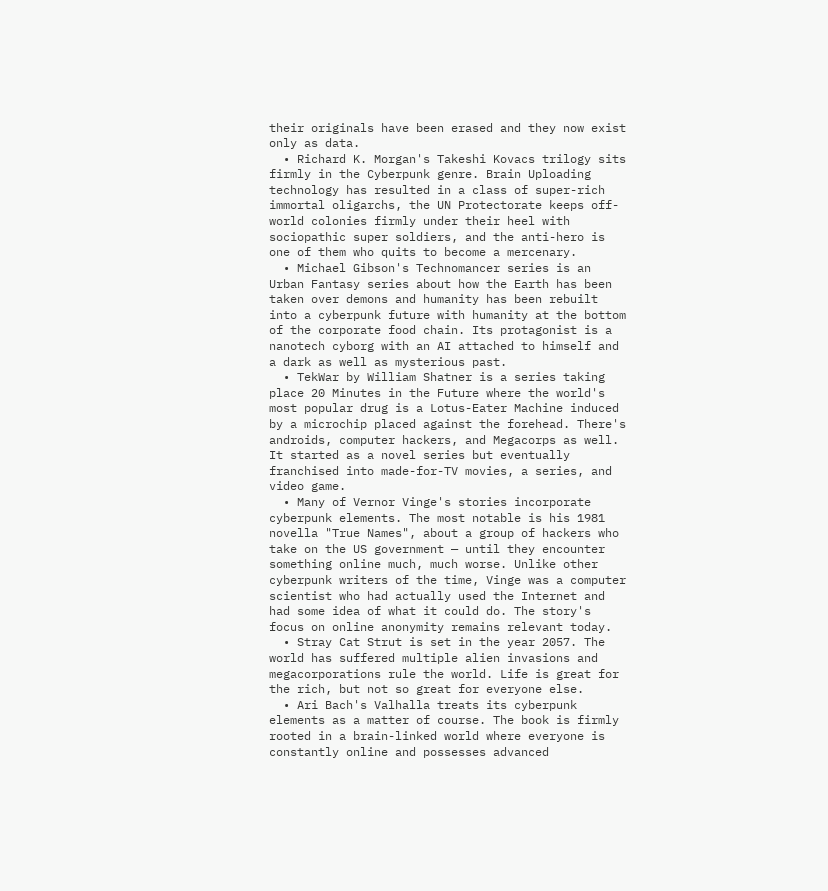their originals have been erased and they now exist only as data.
  • Richard K. Morgan's Takeshi Kovacs trilogy sits firmly in the Cyberpunk genre. Brain Uploading technology has resulted in a class of super-rich immortal oligarchs, the UN Protectorate keeps off-world colonies firmly under their heel with sociopathic super soldiers, and the anti-hero is one of them who quits to become a mercenary.
  • Michael Gibson's Technomancer series is an Urban Fantasy series about how the Earth has been taken over demons and humanity has been rebuilt into a cyberpunk future with humanity at the bottom of the corporate food chain. Its protagonist is a nanotech cyborg with an AI attached to himself and a dark as well as mysterious past.
  • TekWar by William Shatner is a series taking place 20 Minutes in the Future where the world's most popular drug is a Lotus-Eater Machine induced by a microchip placed against the forehead. There's androids, computer hackers, and Megacorps as well. It started as a novel series but eventually franchised into made-for-TV movies, a series, and video game.
  • Many of Vernor Vinge's stories incorporate cyberpunk elements. The most notable is his 1981 novella "True Names", about a group of hackers who take on the US government — until they encounter something online much, much worse. Unlike other cyberpunk writers of the time, Vinge was a computer scientist who had actually used the Internet and had some idea of what it could do. The story's focus on online anonymity remains relevant today.
  • Stray Cat Strut is set in the year 2057. The world has suffered multiple alien invasions and megacorporations rule the world. Life is great for the rich, but not so great for everyone else.
  • Ari Bach's Valhalla treats its cyberpunk elements as a matter of course. The book is firmly rooted in a brain-linked world where everyone is constantly online and possesses advanced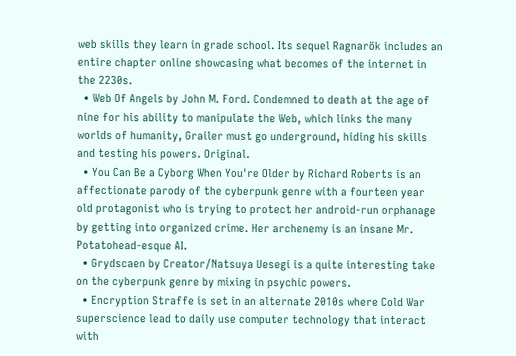web skills they learn in grade school. Its sequel Ragnarök includes an entire chapter online showcasing what becomes of the internet in the 2230s.
  • Web Of Angels by John M. Ford. Condemned to death at the age of nine for his ability to manipulate the Web, which links the many worlds of humanity, Grailer must go underground, hiding his skills and testing his powers. Original.
  • You Can Be a Cyborg When You're Older by Richard Roberts is an affectionate parody of the cyberpunk genre with a fourteen year old protagonist who is trying to protect her android-run orphanage by getting into organized crime. Her archenemy is an insane Mr. Potatohead-esque AI.
  • Grydscaen by Creator/Natsuya Uesegi is a quite interesting take on the cyberpunk genre by mixing in psychic powers.
  • Encryption Straffe is set in an alternate 2010s where Cold War superscience lead to daily use computer technology that interact with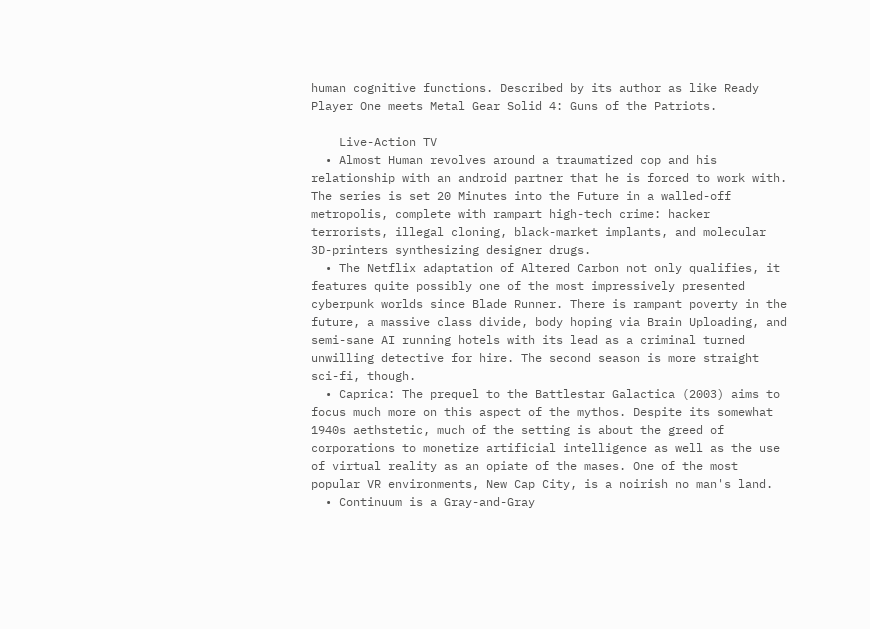human cognitive functions. Described by its author as like Ready Player One meets Metal Gear Solid 4: Guns of the Patriots.

    Live-Action TV
  • Almost Human revolves around a traumatized cop and his relationship with an android partner that he is forced to work with. The series is set 20 Minutes into the Future in a walled-off metropolis, complete with rampart high-tech crime: hacker terrorists, illegal cloning, black-market implants, and molecular 3D-printers synthesizing designer drugs.
  • The Netflix adaptation of Altered Carbon not only qualifies, it features quite possibly one of the most impressively presented cyberpunk worlds since Blade Runner. There is rampant poverty in the future, a massive class divide, body hoping via Brain Uploading, and semi-sane AI running hotels with its lead as a criminal turned unwilling detective for hire. The second season is more straight sci-fi, though.
  • Caprica: The prequel to the Battlestar Galactica (2003) aims to focus much more on this aspect of the mythos. Despite its somewhat 1940s aethstetic, much of the setting is about the greed of corporations to monetize artificial intelligence as well as the use of virtual reality as an opiate of the mases. One of the most popular VR environments, New Cap City, is a noirish no man's land.
  • Continuum is a Gray-and-Gray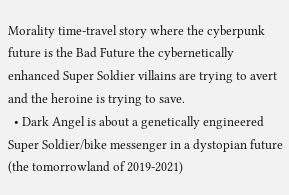Morality time-travel story where the cyberpunk future is the Bad Future the cybernetically enhanced Super Soldier villains are trying to avert and the heroine is trying to save.
  • Dark Angel is about a genetically engineered Super Soldier/bike messenger in a dystopian future (the tomorrowland of 2019-2021)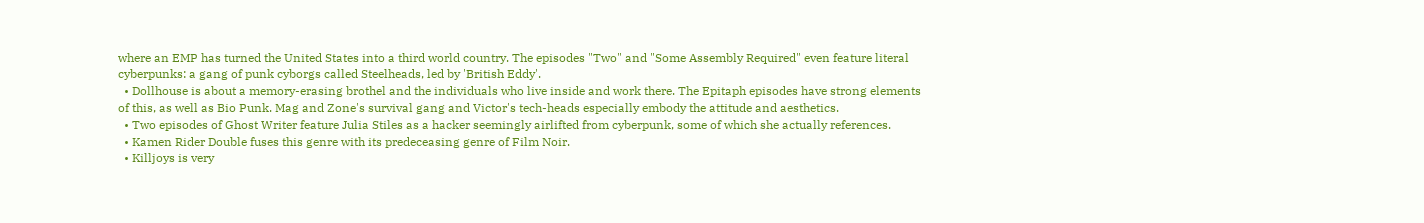where an EMP has turned the United States into a third world country. The episodes "Two" and "Some Assembly Required" even feature literal cyberpunks: a gang of punk cyborgs called Steelheads, led by 'British Eddy'.
  • Dollhouse is about a memory-erasing brothel and the individuals who live inside and work there. The Epitaph episodes have strong elements of this, as well as Bio Punk. Mag and Zone's survival gang and Victor's tech-heads especially embody the attitude and aesthetics.
  • Two episodes of Ghost Writer feature Julia Stiles as a hacker seemingly airlifted from cyberpunk, some of which she actually references.
  • Kamen Rider Double fuses this genre with its predeceasing genre of Film Noir.
  • Killjoys is very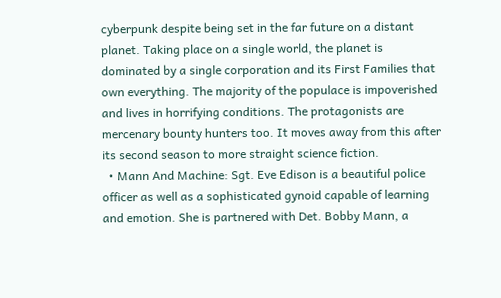cyberpunk despite being set in the far future on a distant planet. Taking place on a single world, the planet is dominated by a single corporation and its First Families that own everything. The majority of the populace is impoverished and lives in horrifying conditions. The protagonists are mercenary bounty hunters too. It moves away from this after its second season to more straight science fiction.
  • Mann And Machine: Sgt. Eve Edison is a beautiful police officer as well as a sophisticated gynoid capable of learning and emotion. She is partnered with Det. Bobby Mann, a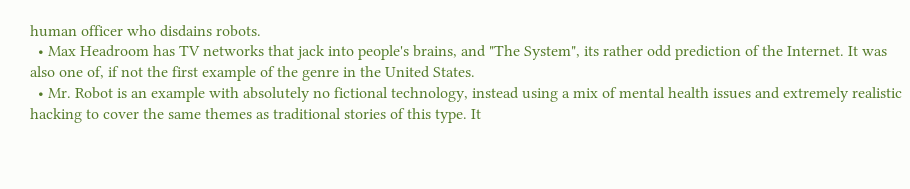human officer who disdains robots.
  • Max Headroom has TV networks that jack into people's brains, and "The System", its rather odd prediction of the Internet. It was also one of, if not the first example of the genre in the United States.
  • Mr. Robot is an example with absolutely no fictional technology, instead using a mix of mental health issues and extremely realistic hacking to cover the same themes as traditional stories of this type. It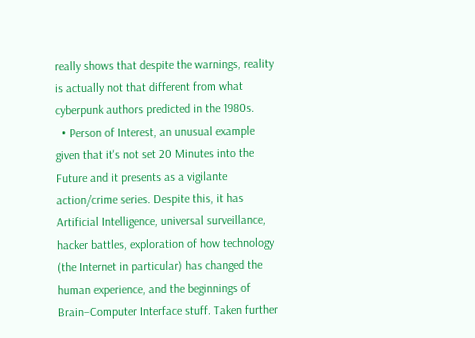really shows that despite the warnings, reality is actually not that different from what cyberpunk authors predicted in the 1980s.
  • Person of Interest, an unusual example given that it's not set 20 Minutes into the Future and it presents as a vigilante action/crime series. Despite this, it has Artificial Intelligence, universal surveillance, hacker battles, exploration of how technology (the Internet in particular) has changed the human experience, and the beginnings of Brain–Computer Interface stuff. Taken further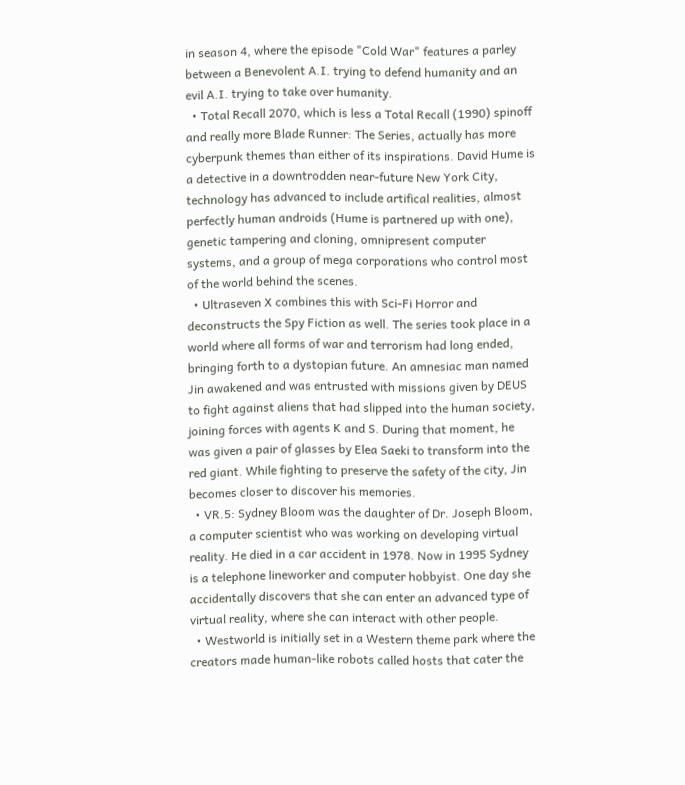in season 4, where the episode "Cold War" features a parley between a Benevolent A.I. trying to defend humanity and an evil A.I. trying to take over humanity.
  • Total Recall 2070, which is less a Total Recall (1990) spinoff and really more Blade Runner: The Series, actually has more cyberpunk themes than either of its inspirations. David Hume is a detective in a downtrodden near-future New York City, technology has advanced to include artifical realities, almost perfectly human androids (Hume is partnered up with one), genetic tampering and cloning, omnipresent computer systems, and a group of mega corporations who control most of the world behind the scenes.
  • Ultraseven X combines this with Sci-Fi Horror and deconstructs the Spy Fiction as well. The series took place in a world where all forms of war and terrorism had long ended, bringing forth to a dystopian future. An amnesiac man named Jin awakened and was entrusted with missions given by DEUS to fight against aliens that had slipped into the human society, joining forces with agents K and S. During that moment, he was given a pair of glasses by Elea Saeki to transform into the red giant. While fighting to preserve the safety of the city, Jin becomes closer to discover his memories.
  • VR.5: Sydney Bloom was the daughter of Dr. Joseph Bloom, a computer scientist who was working on developing virtual reality. He died in a car accident in 1978. Now in 1995 Sydney is a telephone lineworker and computer hobbyist. One day she accidentally discovers that she can enter an advanced type of virtual reality, where she can interact with other people.
  • Westworld is initially set in a Western theme park where the creators made human-like robots called hosts that cater the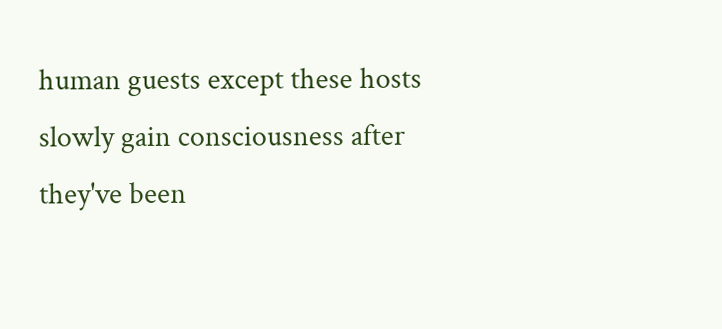human guests except these hosts slowly gain consciousness after they've been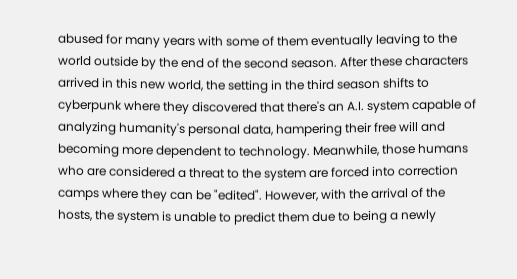abused for many years with some of them eventually leaving to the world outside by the end of the second season. After these characters arrived in this new world, the setting in the third season shifts to cyberpunk where they discovered that there's an A.I. system capable of analyzing humanity's personal data, hampering their free will and becoming more dependent to technology. Meanwhile, those humans who are considered a threat to the system are forced into correction camps where they can be "edited". However, with the arrival of the hosts, the system is unable to predict them due to being a newly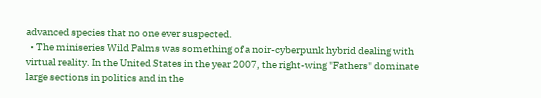advanced species that no one ever suspected.
  • The miniseries Wild Palms was something of a noir-cyberpunk hybrid dealing with virtual reality. In the United States in the year 2007, the right-wing "Fathers" dominate large sections in politics and in the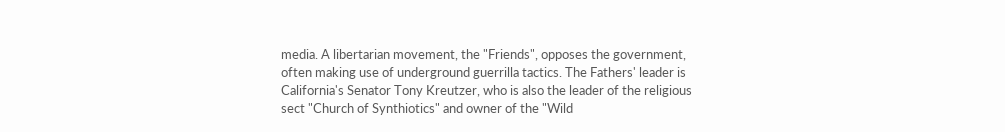media. A libertarian movement, the "Friends", opposes the government, often making use of underground guerrilla tactics. The Fathers' leader is California's Senator Tony Kreutzer, who is also the leader of the religious sect "Church of Synthiotics" and owner of the "Wild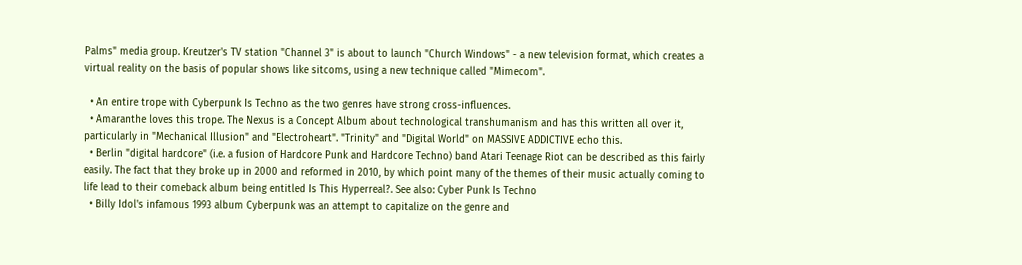Palms" media group. Kreutzer's TV station "Channel 3" is about to launch "Church Windows" - a new television format, which creates a virtual reality on the basis of popular shows like sitcoms, using a new technique called "Mimecom".

  • An entire trope with Cyberpunk Is Techno as the two genres have strong cross-influences.
  • Amaranthe loves this trope. The Nexus is a Concept Album about technological transhumanism and has this written all over it, particularly in "Mechanical Illusion" and "Electroheart". "Trinity" and "Digital World" on MASSIVE ADDICTIVE echo this.
  • Berlin "digital hardcore" (i.e. a fusion of Hardcore Punk and Hardcore Techno) band Atari Teenage Riot can be described as this fairly easily. The fact that they broke up in 2000 and reformed in 2010, by which point many of the themes of their music actually coming to life lead to their comeback album being entitled Is This Hyperreal?. See also: Cyber Punk Is Techno
  • Billy Idol's infamous 1993 album Cyberpunk was an attempt to capitalize on the genre and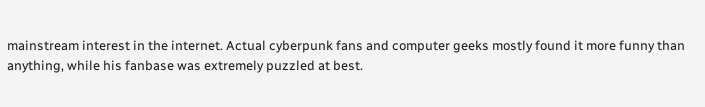mainstream interest in the internet. Actual cyberpunk fans and computer geeks mostly found it more funny than anything, while his fanbase was extremely puzzled at best.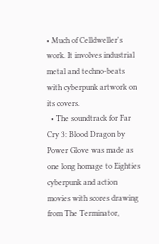• Much of Celldweller's work. It involves industrial metal and techno-beats with cyberpunk artwork on its covers.
  • The soundtrack for Far Cry 3: Blood Dragon by Power Glove was made as one long homage to Eighties cyberpunk and action movies with scores drawing from The Terminator,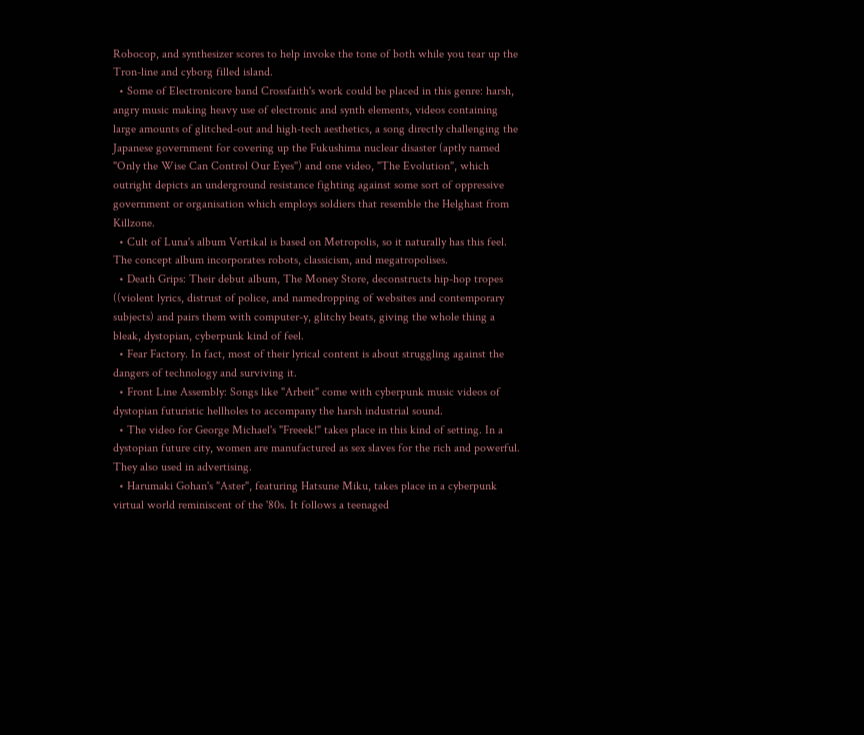Robocop, and synthesizer scores to help invoke the tone of both while you tear up the Tron-line and cyborg filled island.
  • Some of Electronicore band Crossfaith's work could be placed in this genre: harsh, angry music making heavy use of electronic and synth elements, videos containing large amounts of glitched-out and high-tech aesthetics, a song directly challenging the Japanese government for covering up the Fukushima nuclear disaster (aptly named "Only the Wise Can Control Our Eyes") and one video, "The Evolution", which outright depicts an underground resistance fighting against some sort of oppressive government or organisation which employs soldiers that resemble the Helghast from Killzone.
  • Cult of Luna's album Vertikal is based on Metropolis, so it naturally has this feel. The concept album incorporates robots, classicism, and megatropolises.
  • Death Grips: Their debut album, The Money Store, deconstructs hip-hop tropes ((violent lyrics, distrust of police, and namedropping of websites and contemporary subjects) and pairs them with computer-y, glitchy beats, giving the whole thing a bleak, dystopian, cyberpunk kind of feel.
  • Fear Factory. In fact, most of their lyrical content is about struggling against the dangers of technology and surviving it.
  • Front Line Assembly: Songs like "Arbeit" come with cyberpunk music videos of dystopian futuristic hellholes to accompany the harsh industrial sound.
  • The video for George Michael's "Freeek!" takes place in this kind of setting. In a dystopian future city, women are manufactured as sex slaves for the rich and powerful. They also used in advertising.
  • Harumaki Gohan's "Aster", featuring Hatsune Miku, takes place in a cyberpunk virtual world reminiscent of the '80s. It follows a teenaged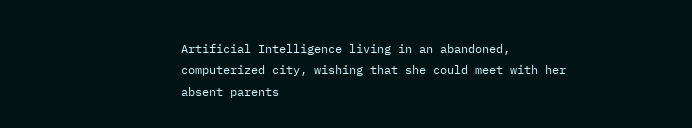Artificial Intelligence living in an abandoned, computerized city, wishing that she could meet with her absent parents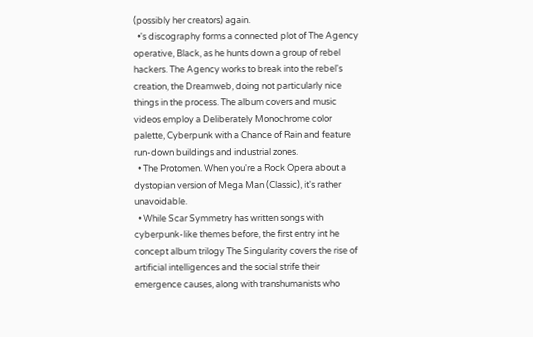(possibly her creators) again.
  •'s discography forms a connected plot of The Agency operative, Black, as he hunts down a group of rebel hackers. The Agency works to break into the rebel's creation, the Dreamweb, doing not particularly nice things in the process. The album covers and music videos employ a Deliberately Monochrome color palette, Cyberpunk with a Chance of Rain and feature run-down buildings and industrial zones.
  • The Protomen. When you're a Rock Opera about a dystopian version of Mega Man (Classic), it's rather unavoidable.
  • While Scar Symmetry has written songs with cyberpunk-like themes before, the first entry int he concept album trilogy The Singularity covers the rise of artificial intelligences and the social strife their emergence causes, along with transhumanists who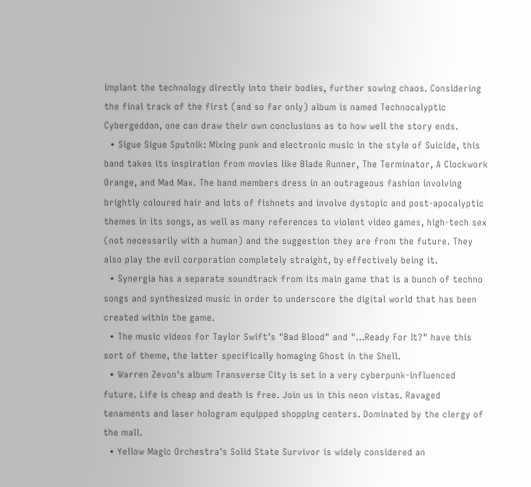implant the technology directly into their bodies, further sowing chaos. Considering the final track of the first (and so far only) album is named Technocalyptic Cybergeddon, one can draw their own conclusions as to how well the story ends.
  • Sigue Sigue Sputnik: Mixing punk and electronic music in the style of Suicide, this band takes its inspiration from movies like Blade Runner, The Terminator, A Clockwork Orange, and Mad Max. The band members dress in an outrageous fashion involving brightly coloured hair and lots of fishnets and involve dystopic and post-apocalyptic themes in its songs, as well as many references to violent video games, high-tech sex (not necessarily with a human) and the suggestion they are from the future. They also play the evil corporation completely straight, by effectively being it.
  • Synergia has a separate soundtrack from its main game that is a bunch of techno songs and synthesized music in order to underscore the digital world that has been created within the game.
  • The music videos for Taylor Swift's "Bad Blood" and "...Ready For It?" have this sort of theme, the latter specifically homaging Ghost in the Shell.
  • Warren Zevon's album Transverse City is set in a very cyberpunk-influenced future. Life is cheap and death is free. Join us in this neon vistas. Ravaged tenaments and laser hologram equipped shopping centers. Dominated by the clergy of the mall.
  • Yellow Magic Orchestra's Solid State Survivor is widely considered an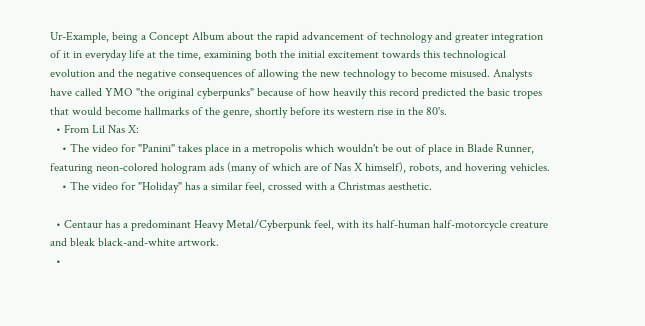Ur-Example, being a Concept Album about the rapid advancement of technology and greater integration of it in everyday life at the time, examining both the initial excitement towards this technological evolution and the negative consequences of allowing the new technology to become misused. Analysts have called YMO "the original cyberpunks" because of how heavily this record predicted the basic tropes that would become hallmarks of the genre, shortly before its western rise in the 80's.
  • From Lil Nas X:
    • The video for "Panini" takes place in a metropolis which wouldn't be out of place in Blade Runner, featuring neon-colored hologram ads (many of which are of Nas X himself), robots, and hovering vehicles.
    • The video for "Holiday" has a similar feel, crossed with a Christmas aesthetic.

  • Centaur has a predominant Heavy Metal/Cyberpunk feel, with its half-human half-motorcycle creature and bleak black-and-white artwork.
  •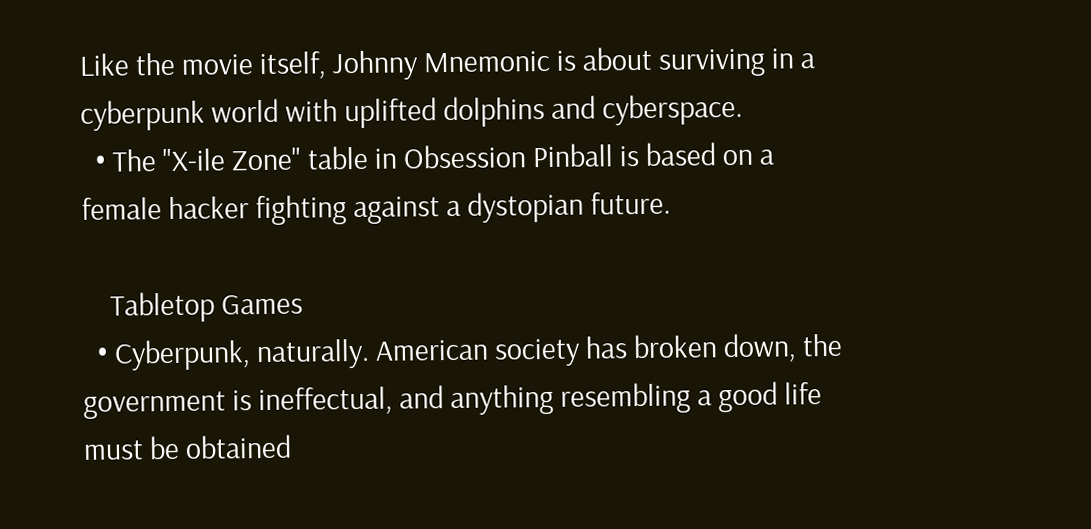Like the movie itself, Johnny Mnemonic is about surviving in a cyberpunk world with uplifted dolphins and cyberspace.
  • The "X-ile Zone" table in Obsession Pinball is based on a female hacker fighting against a dystopian future.

    Tabletop Games
  • Cyberpunk, naturally. American society has broken down, the government is ineffectual, and anything resembling a good life must be obtained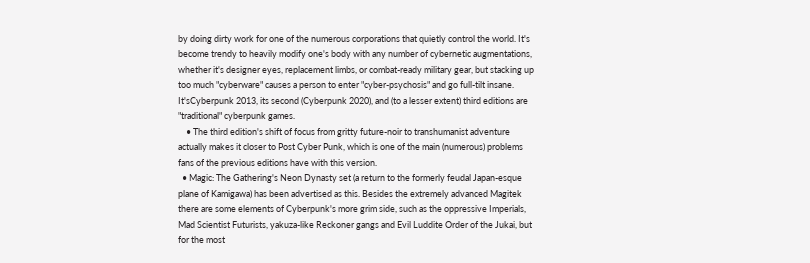by doing dirty work for one of the numerous corporations that quietly control the world. It's become trendy to heavily modify one's body with any number of cybernetic augmentations, whether it's designer eyes, replacement limbs, or combat-ready military gear, but stacking up too much "cyberware" causes a person to enter "cyber-psychosis" and go full-tilt insane. It'sCyberpunk 2013, its second (Cyberpunk 2020), and (to a lesser extent) third editions are "traditional" cyberpunk games.
    • The third edition's shift of focus from gritty future-noir to transhumanist adventure actually makes it closer to Post Cyber Punk, which is one of the main (numerous) problems fans of the previous editions have with this version.
  • Magic: The Gathering's Neon Dynasty set (a return to the formerly feudal Japan-esque plane of Kamigawa) has been advertised as this. Besides the extremely advanced Magitek there are some elements of Cyberpunk's more grim side, such as the oppressive Imperials, Mad Scientist Futurists, yakuza-like Reckoner gangs and Evil Luddite Order of the Jukai, but for the most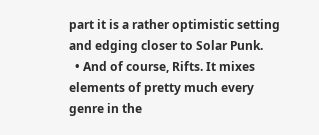part it is a rather optimistic setting and edging closer to Solar Punk.
  • And of course, Rifts. It mixes elements of pretty much every genre in the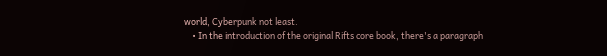world, Cyberpunk not least.
    • In the introduction of the original Rifts core book, there's a paragraph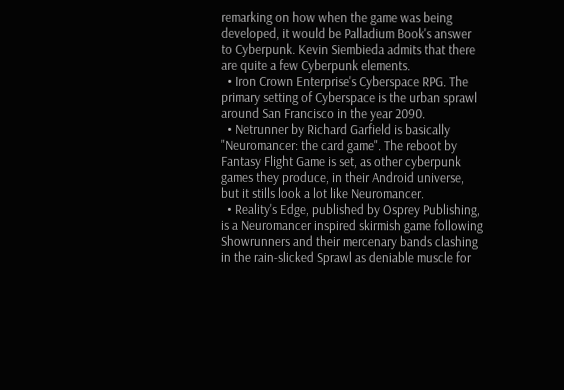remarking on how when the game was being developed, it would be Palladium Book's answer to Cyberpunk. Kevin Siembieda admits that there are quite a few Cyberpunk elements.
  • Iron Crown Enterprise's Cyberspace RPG. The primary setting of Cyberspace is the urban sprawl around San Francisco in the year 2090.
  • Netrunner by Richard Garfield is basically "Neuromancer: the card game". The reboot by Fantasy Flight Game is set, as other cyberpunk games they produce, in their Android universe, but it stills look a lot like Neuromancer.
  • Reality's Edge, published by Osprey Publishing, is a Neuromancer inspired skirmish game following Showrunners and their mercenary bands clashing in the rain-slicked Sprawl as deniable muscle for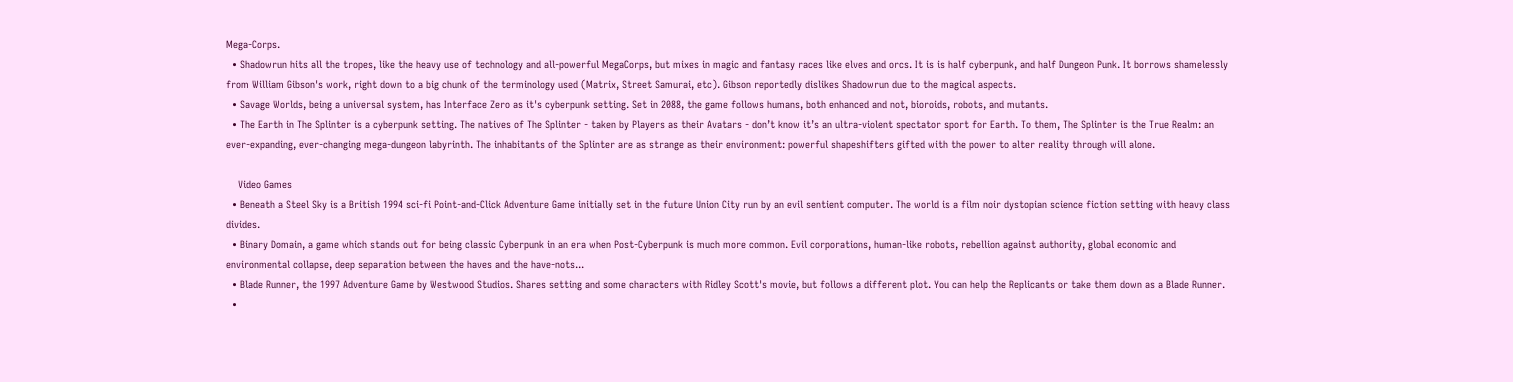Mega-Corps.
  • Shadowrun hits all the tropes, like the heavy use of technology and all-powerful MegaCorps, but mixes in magic and fantasy races like elves and orcs. It is is half cyberpunk, and half Dungeon Punk. It borrows shamelessly from William Gibson's work, right down to a big chunk of the terminology used (Matrix, Street Samurai, etc). Gibson reportedly dislikes Shadowrun due to the magical aspects.
  • Savage Worlds, being a universal system, has Interface Zero as it's cyberpunk setting. Set in 2088, the game follows humans, both enhanced and not, bioroids, robots, and mutants.
  • The Earth in The Splinter is a cyberpunk setting. The natives of The Splinter - taken by Players as their Avatars - don’t know it’s an ultra-violent spectator sport for Earth. To them, The Splinter is the True Realm: an ever-expanding, ever-changing mega-dungeon labyrinth. The inhabitants of the Splinter are as strange as their environment: powerful shapeshifters gifted with the power to alter reality through will alone.

    Video Games
  • Beneath a Steel Sky is a British 1994 sci-fi Point-and-Click Adventure Game initially set in the future Union City run by an evil sentient computer. The world is a film noir dystopian science fiction setting with heavy class divides.
  • Binary Domain, a game which stands out for being classic Cyberpunk in an era when Post-Cyberpunk is much more common. Evil corporations, human-like robots, rebellion against authority, global economic and environmental collapse, deep separation between the haves and the have-nots...
  • Blade Runner, the 1997 Adventure Game by Westwood Studios. Shares setting and some characters with Ridley Scott's movie, but follows a different plot. You can help the Replicants or take them down as a Blade Runner.
  •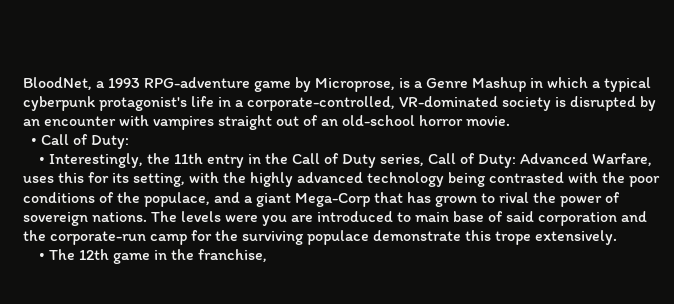BloodNet, a 1993 RPG-adventure game by Microprose, is a Genre Mashup in which a typical cyberpunk protagonist's life in a corporate-controlled, VR-dominated society is disrupted by an encounter with vampires straight out of an old-school horror movie.
  • Call of Duty:
    • Interestingly, the 11th entry in the Call of Duty series, Call of Duty: Advanced Warfare, uses this for its setting, with the highly advanced technology being contrasted with the poor conditions of the populace, and a giant Mega-Corp that has grown to rival the power of sovereign nations. The levels were you are introduced to main base of said corporation and the corporate-run camp for the surviving populace demonstrate this trope extensively.
    • The 12th game in the franchise,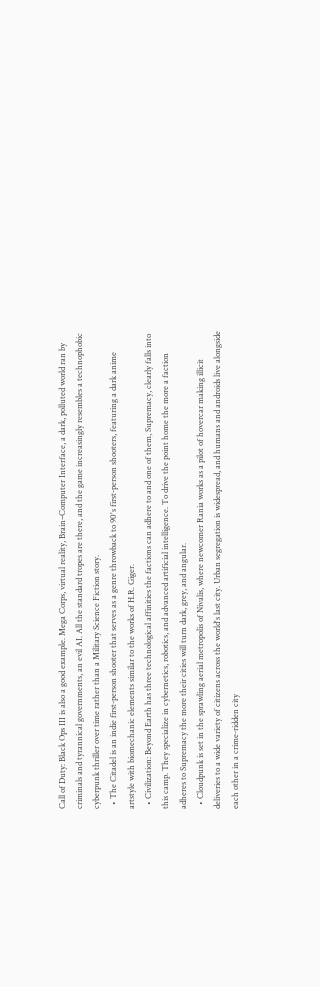Call of Duty: Black Ops III is also a good example. Mega Corps, virtual reality, Brain–Computer Interface, a dark, polluted world ran by criminals and tyrannical governments, an evil AI. All the standard tropes are there, and the game increasingly resembles a technophobic cyberpunk thriller over time rather than a Military Science Fiction story.
  • The Citadel is an indie first-person shooter that serves as a genre throwback to 90's first-person shooters, featuring a dark anime artstyle with biomechanic elements similar to the works of H.R. Giger.
  • Civilization: Beyond Earth has three technological affinities the factions can adhere to and one of them, Supremacy, clearly falls into this camp. They specialize in cybernetics, robotics, and advanced artificial intelligence. To drive the point home the more a faction adheres to Supremacy the more their cities will turn dark, grey, and angular.
  • Cloudpunk is set in the sprawling aerial metropolis of Nivalis, where newcomer Rania works as a pilot of hovercar making illicit deliveries to a wide variety of citizens across the world's last city. Urban segregation is widespread, and humans and androids live alongside each other in a crime-ridden city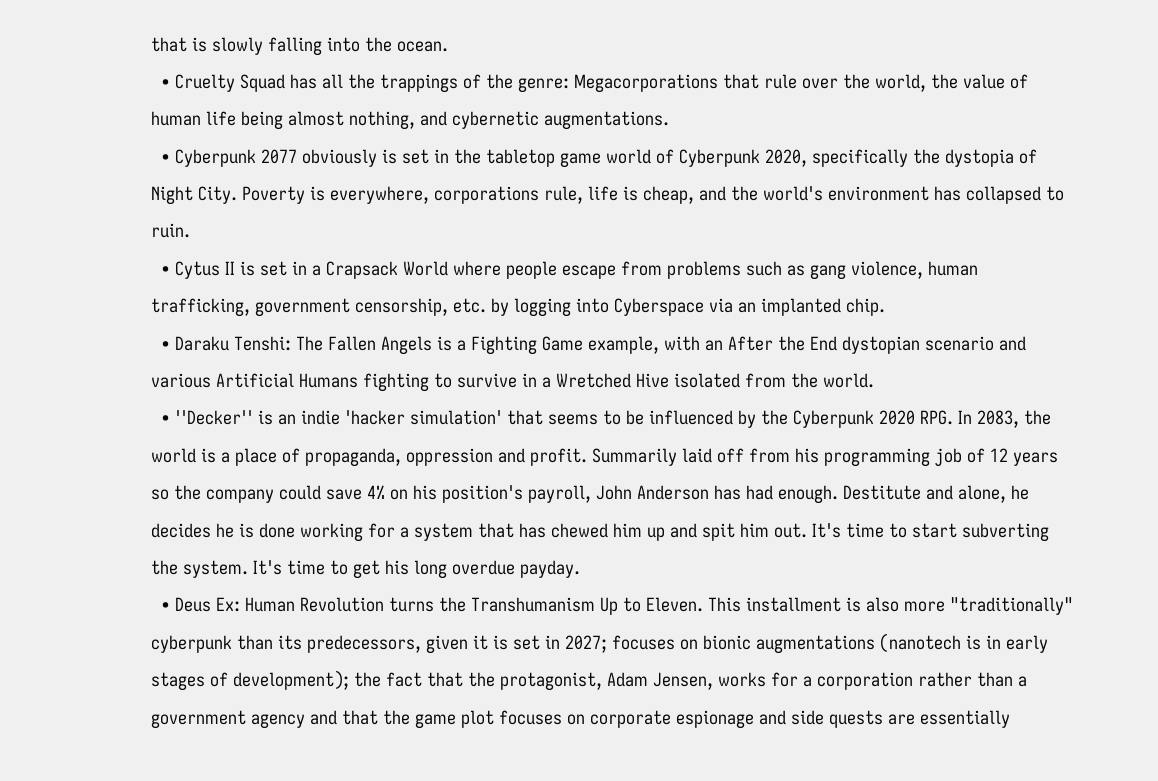that is slowly falling into the ocean.
  • Cruelty Squad has all the trappings of the genre: Megacorporations that rule over the world, the value of human life being almost nothing, and cybernetic augmentations.
  • Cyberpunk 2077 obviously is set in the tabletop game world of Cyberpunk 2020, specifically the dystopia of Night City. Poverty is everywhere, corporations rule, life is cheap, and the world's environment has collapsed to ruin.
  • Cytus II is set in a Crapsack World where people escape from problems such as gang violence, human trafficking, government censorship, etc. by logging into Cyberspace via an implanted chip.
  • Daraku Tenshi: The Fallen Angels is a Fighting Game example, with an After the End dystopian scenario and various Artificial Humans fighting to survive in a Wretched Hive isolated from the world.
  • ''Decker'' is an indie 'hacker simulation' that seems to be influenced by the Cyberpunk 2020 RPG. In 2083, the world is a place of propaganda, oppression and profit. Summarily laid off from his programming job of 12 years so the company could save 4% on his position's payroll, John Anderson has had enough. Destitute and alone, he decides he is done working for a system that has chewed him up and spit him out. It's time to start subverting the system. It's time to get his long overdue payday.
  • Deus Ex: Human Revolution turns the Transhumanism Up to Eleven. This installment is also more "traditionally" cyberpunk than its predecessors, given it is set in 2027; focuses on bionic augmentations (nanotech is in early stages of development); the fact that the protagonist, Adam Jensen, works for a corporation rather than a government agency and that the game plot focuses on corporate espionage and side quests are essentially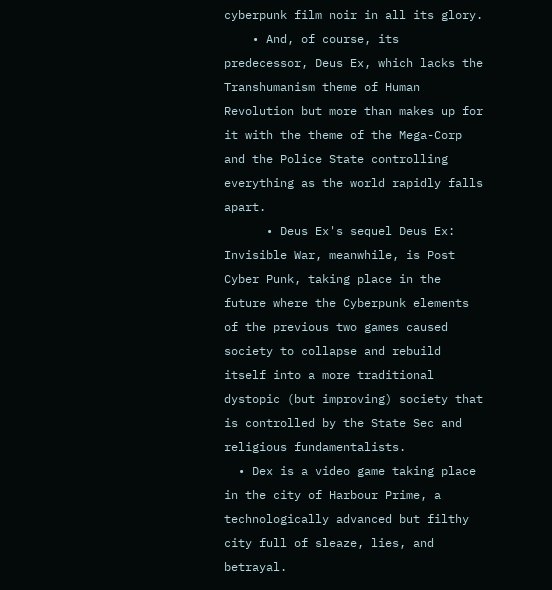cyberpunk film noir in all its glory.
    • And, of course, its predecessor, Deus Ex, which lacks the Transhumanism theme of Human Revolution but more than makes up for it with the theme of the Mega-Corp and the Police State controlling everything as the world rapidly falls apart.
      • Deus Ex's sequel Deus Ex: Invisible War, meanwhile, is Post Cyber Punk, taking place in the future where the Cyberpunk elements of the previous two games caused society to collapse and rebuild itself into a more traditional dystopic (but improving) society that is controlled by the State Sec and religious fundamentalists.
  • Dex is a video game taking place in the city of Harbour Prime, a technologically advanced but filthy city full of sleaze, lies, and betrayal.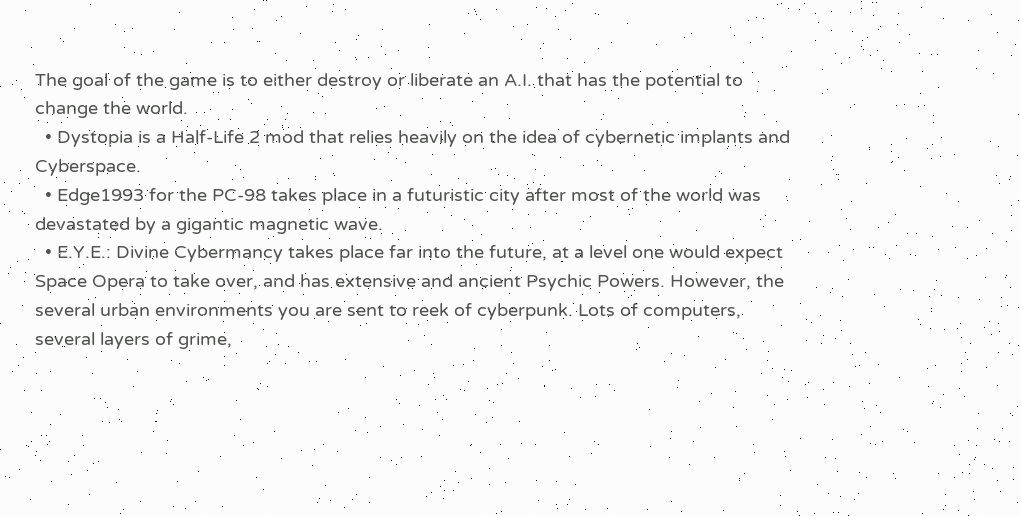The goal of the game is to either destroy or liberate an A.I. that has the potential to change the world.
  • Dystopia is a Half-Life 2 mod that relies heavily on the idea of cybernetic implants and Cyberspace.
  • Edge1993 for the PC-98 takes place in a futuristic city after most of the world was devastated by a gigantic magnetic wave.
  • E.Y.E.: Divine Cybermancy takes place far into the future, at a level one would expect Space Opera to take over, and has extensive and ancient Psychic Powers. However, the several urban environments you are sent to reek of cyberpunk. Lots of computers, several layers of grime,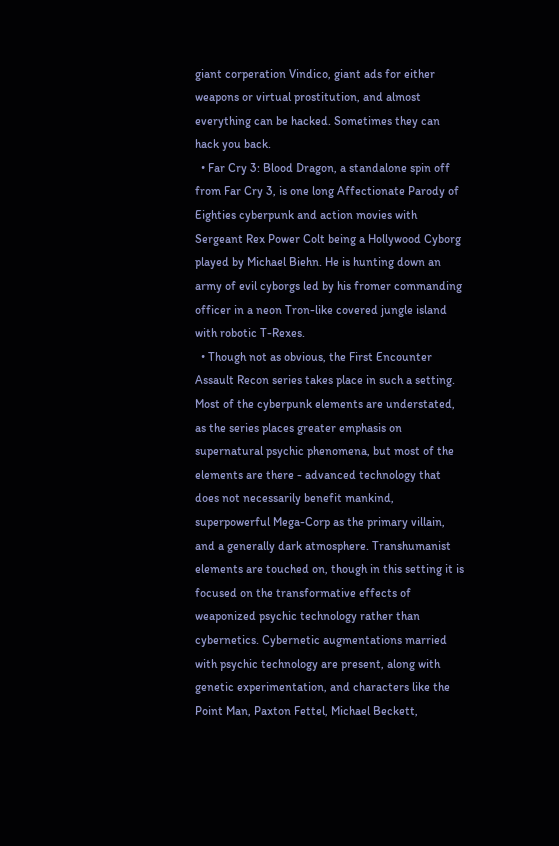giant corperation Vindico, giant ads for either weapons or virtual prostitution, and almost everything can be hacked. Sometimes they can hack you back.
  • Far Cry 3: Blood Dragon, a standalone spin off from Far Cry 3, is one long Affectionate Parody of Eighties cyberpunk and action movies with Sergeant Rex Power Colt being a Hollywood Cyborg played by Michael Biehn. He is hunting down an army of evil cyborgs led by his fromer commanding officer in a neon Tron-like covered jungle island with robotic T-Rexes.
  • Though not as obvious, the First Encounter Assault Recon series takes place in such a setting. Most of the cyberpunk elements are understated, as the series places greater emphasis on supernatural psychic phenomena, but most of the elements are there - advanced technology that does not necessarily benefit mankind, superpowerful Mega-Corp as the primary villain, and a generally dark atmosphere. Transhumanist elements are touched on, though in this setting it is focused on the transformative effects of weaponized psychic technology rather than cybernetics. Cybernetic augmentations married with psychic technology are present, along with genetic experimentation, and characters like the Point Man, Paxton Fettel, Michael Beckett,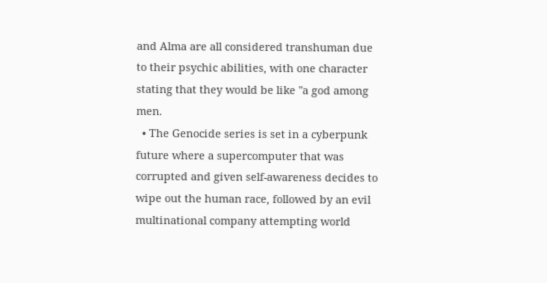and Alma are all considered transhuman due to their psychic abilities, with one character stating that they would be like "a god among men.
  • The Genocide series is set in a cyberpunk future where a supercomputer that was corrupted and given self-awareness decides to wipe out the human race, followed by an evil multinational company attempting world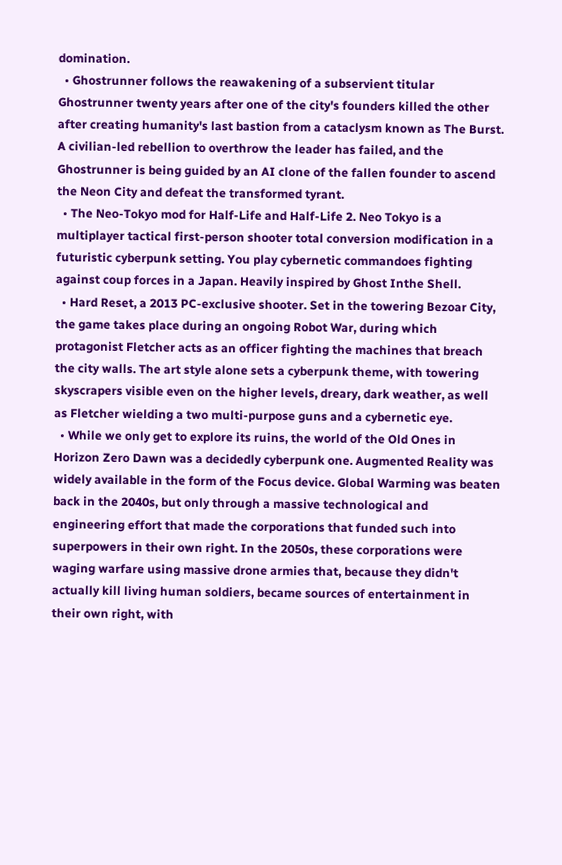domination.
  • Ghostrunner follows the reawakening of a subservient titular Ghostrunner twenty years after one of the city's founders killed the other after creating humanity's last bastion from a cataclysm known as The Burst. A civilian-led rebellion to overthrow the leader has failed, and the Ghostrunner is being guided by an AI clone of the fallen founder to ascend the Neon City and defeat the transformed tyrant.
  • The Neo-Tokyo mod for Half-Life and Half-Life 2. Neo Tokyo is a multiplayer tactical first-person shooter total conversion modification in a futuristic cyberpunk setting. You play cybernetic commandoes fighting against coup forces in a Japan. Heavily inspired by Ghost Inthe Shell.
  • Hard Reset, a 2013 PC-exclusive shooter. Set in the towering Bezoar City, the game takes place during an ongoing Robot War, during which protagonist Fletcher acts as an officer fighting the machines that breach the city walls. The art style alone sets a cyberpunk theme, with towering skyscrapers visible even on the higher levels, dreary, dark weather, as well as Fletcher wielding a two multi-purpose guns and a cybernetic eye.
  • While we only get to explore its ruins, the world of the Old Ones in Horizon Zero Dawn was a decidedly cyberpunk one. Augmented Reality was widely available in the form of the Focus device. Global Warming was beaten back in the 2040s, but only through a massive technological and engineering effort that made the corporations that funded such into superpowers in their own right. In the 2050s, these corporations were waging warfare using massive drone armies that, because they didn't actually kill living human soldiers, became sources of entertainment in their own right, with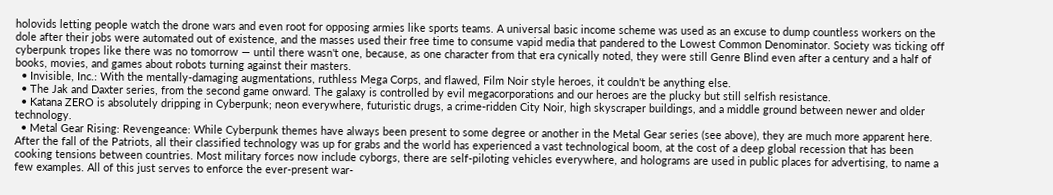holovids letting people watch the drone wars and even root for opposing armies like sports teams. A universal basic income scheme was used as an excuse to dump countless workers on the dole after their jobs were automated out of existence, and the masses used their free time to consume vapid media that pandered to the Lowest Common Denominator. Society was ticking off cyberpunk tropes like there was no tomorrow — until there wasn't one, because, as one character from that era cynically noted, they were still Genre Blind even after a century and a half of books, movies, and games about robots turning against their masters.
  • Invisible, Inc.: With the mentally-damaging augmentations, ruthless Mega Corps, and flawed, Film Noir style heroes, it couldn't be anything else.
  • The Jak and Daxter series, from the second game onward. The galaxy is controlled by evil megacorporations and our heroes are the plucky but still selfish resistance.
  • Katana ZERO is absolutely dripping in Cyberpunk; neon everywhere, futuristic drugs, a crime-ridden City Noir, high skyscraper buildings, and a middle ground between newer and older technology.
  • Metal Gear Rising: Revengeance: While Cyberpunk themes have always been present to some degree or another in the Metal Gear series (see above), they are much more apparent here. After the fall of the Patriots, all their classified technology was up for grabs and the world has experienced a vast technological boom, at the cost of a deep global recession that has been cooking tensions between countries. Most military forces now include cyborgs, there are self-piloting vehicles everywhere, and holograms are used in public places for advertising, to name a few examples. All of this just serves to enforce the ever-present war-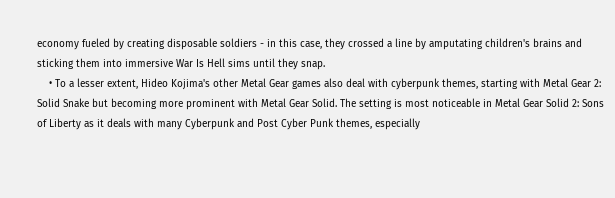economy fueled by creating disposable soldiers - in this case, they crossed a line by amputating children's brains and sticking them into immersive War Is Hell sims until they snap.
    • To a lesser extent, Hideo Kojima's other Metal Gear games also deal with cyberpunk themes, starting with Metal Gear 2: Solid Snake but becoming more prominent with Metal Gear Solid. The setting is most noticeable in Metal Gear Solid 2: Sons of Liberty as it deals with many Cyberpunk and Post Cyber Punk themes, especially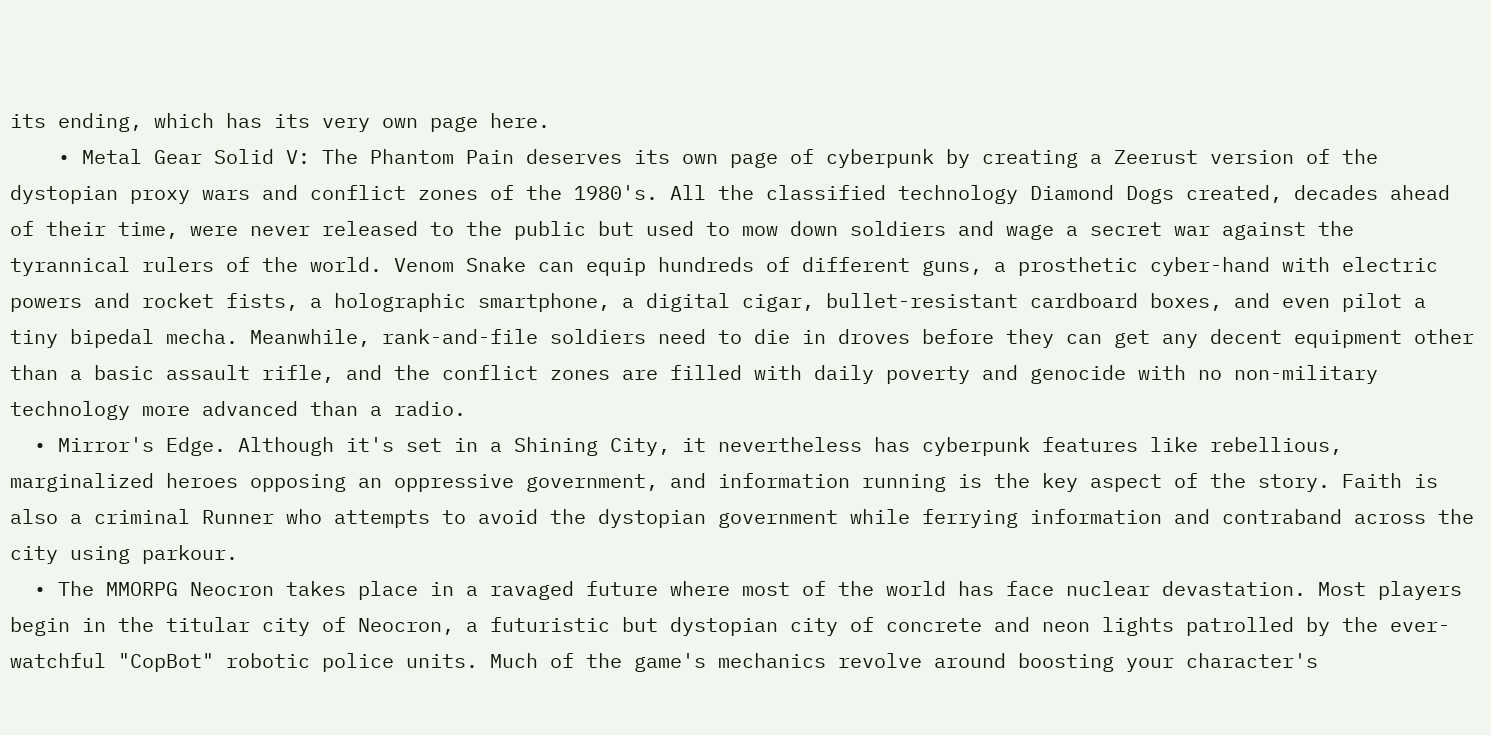its ending, which has its very own page here.
    • Metal Gear Solid V: The Phantom Pain deserves its own page of cyberpunk by creating a Zeerust version of the dystopian proxy wars and conflict zones of the 1980's. All the classified technology Diamond Dogs created, decades ahead of their time, were never released to the public but used to mow down soldiers and wage a secret war against the tyrannical rulers of the world. Venom Snake can equip hundreds of different guns, a prosthetic cyber-hand with electric powers and rocket fists, a holographic smartphone, a digital cigar, bullet-resistant cardboard boxes, and even pilot a tiny bipedal mecha. Meanwhile, rank-and-file soldiers need to die in droves before they can get any decent equipment other than a basic assault rifle, and the conflict zones are filled with daily poverty and genocide with no non-military technology more advanced than a radio.
  • Mirror's Edge. Although it's set in a Shining City, it nevertheless has cyberpunk features like rebellious, marginalized heroes opposing an oppressive government, and information running is the key aspect of the story. Faith is also a criminal Runner who attempts to avoid the dystopian government while ferrying information and contraband across the city using parkour.
  • The MMORPG Neocron takes place in a ravaged future where most of the world has face nuclear devastation. Most players begin in the titular city of Neocron, a futuristic but dystopian city of concrete and neon lights patrolled by the ever-watchful "CopBot" robotic police units. Much of the game's mechanics revolve around boosting your character's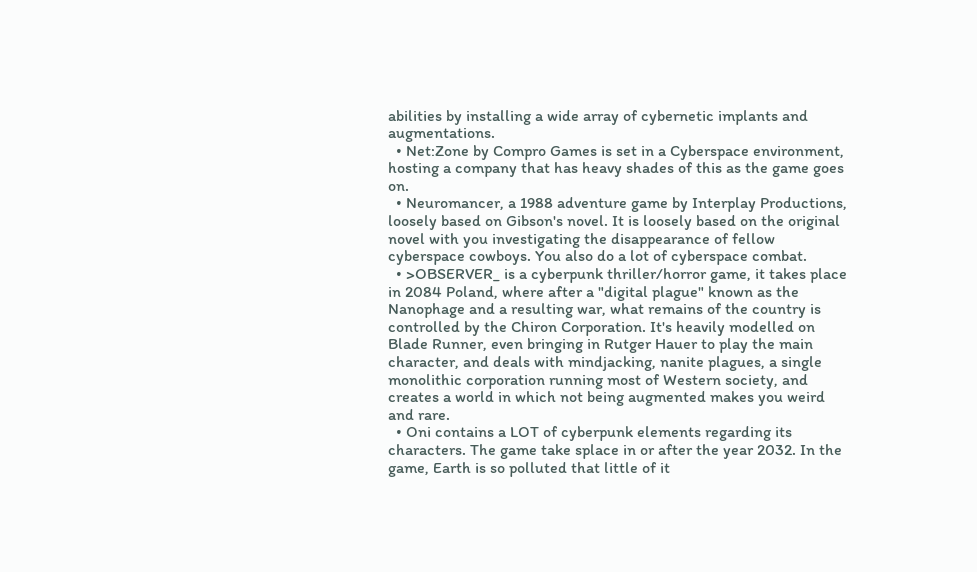abilities by installing a wide array of cybernetic implants and augmentations.
  • Net:Zone by Compro Games is set in a Cyberspace environment, hosting a company that has heavy shades of this as the game goes on.
  • Neuromancer, a 1988 adventure game by Interplay Productions, loosely based on Gibson's novel. It is loosely based on the original novel with you investigating the disappearance of fellow cyberspace cowboys. You also do a lot of cyberspace combat.
  • >OBSERVER_ is a cyberpunk thriller/horror game, it takes place in 2084 Poland, where after a "digital plague" known as the Nanophage and a resulting war, what remains of the country is controlled by the Chiron Corporation. It's heavily modelled on Blade Runner, even bringing in Rutger Hauer to play the main character, and deals with mindjacking, nanite plagues, a single monolithic corporation running most of Western society, and creates a world in which not being augmented makes you weird and rare.
  • Oni contains a LOT of cyberpunk elements regarding its characters. The game take splace in or after the year 2032. In the game, Earth is so polluted that little of it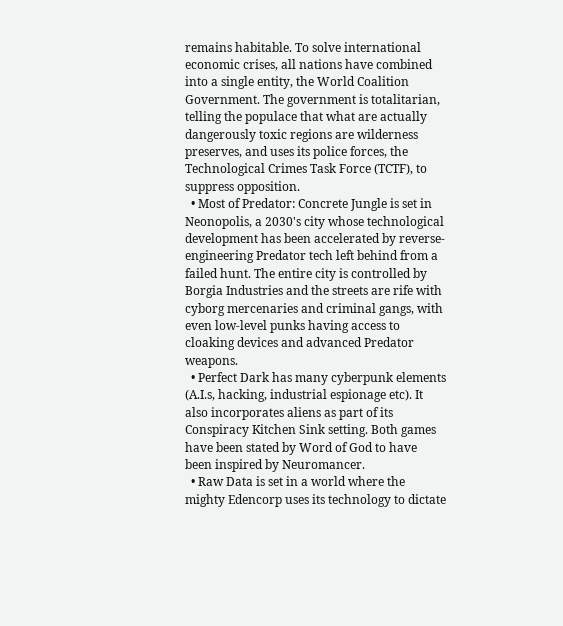remains habitable. To solve international economic crises, all nations have combined into a single entity, the World Coalition Government. The government is totalitarian, telling the populace that what are actually dangerously toxic regions are wilderness preserves, and uses its police forces, the Technological Crimes Task Force (TCTF), to suppress opposition.
  • Most of Predator: Concrete Jungle is set in Neonopolis, a 2030's city whose technological development has been accelerated by reverse-engineering Predator tech left behind from a failed hunt. The entire city is controlled by Borgia Industries and the streets are rife with cyborg mercenaries and criminal gangs, with even low-level punks having access to cloaking devices and advanced Predator weapons.
  • Perfect Dark has many cyberpunk elements (A.I.s, hacking, industrial espionage etc). It also incorporates aliens as part of its Conspiracy Kitchen Sink setting. Both games have been stated by Word of God to have been inspired by Neuromancer.
  • Raw Data is set in a world where the mighty Edencorp uses its technology to dictate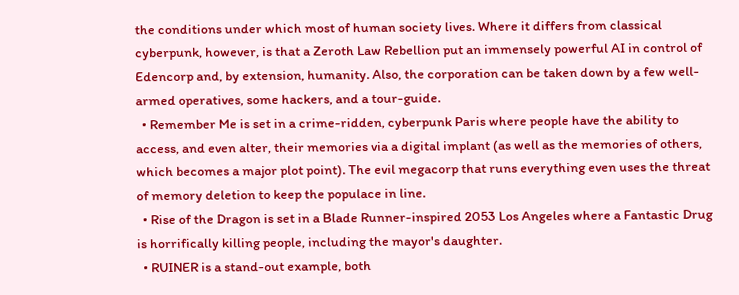the conditions under which most of human society lives. Where it differs from classical cyberpunk, however, is that a Zeroth Law Rebellion put an immensely powerful AI in control of Edencorp and, by extension, humanity. Also, the corporation can be taken down by a few well-armed operatives, some hackers, and a tour-guide.
  • Remember Me is set in a crime-ridden, cyberpunk Paris where people have the ability to access, and even alter, their memories via a digital implant (as well as the memories of others, which becomes a major plot point). The evil megacorp that runs everything even uses the threat of memory deletion to keep the populace in line.
  • Rise of the Dragon is set in a Blade Runner-inspired 2053 Los Angeles where a Fantastic Drug is horrifically killing people, including the mayor's daughter.
  • RUINER is a stand-out example, both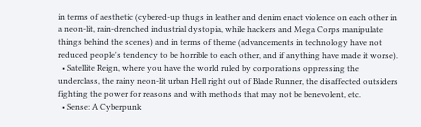in terms of aesthetic (cybered-up thugs in leather and denim enact violence on each other in a neon-lit, rain-drenched industrial dystopia, while hackers and Mega Corps manipulate things behind the scenes) and in terms of theme (advancements in technology have not reduced people's tendency to be horrible to each other, and if anything have made it worse).
  • Satellite Reign, where you have the world ruled by corporations oppressing the underclass, the rainy neon-lit urban Hell right out of Blade Runner, the disaffected outsiders fighting the power for reasons and with methods that may not be benevolent, etc.
  • Sense: A Cyberpunk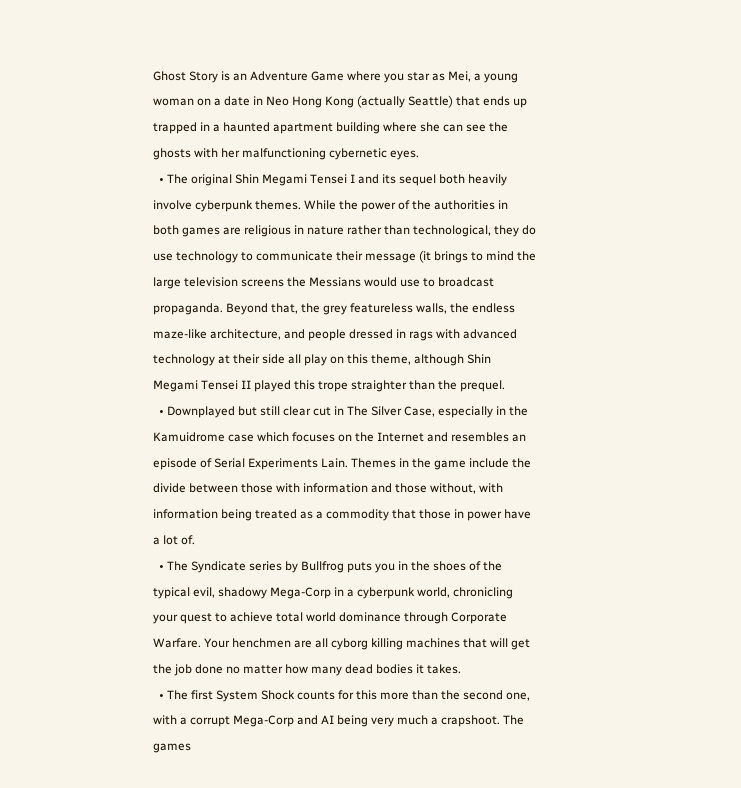Ghost Story is an Adventure Game where you star as Mei, a young woman on a date in Neo Hong Kong (actually Seattle) that ends up trapped in a haunted apartment building where she can see the ghosts with her malfunctioning cybernetic eyes.
  • The original Shin Megami Tensei I and its sequel both heavily involve cyberpunk themes. While the power of the authorities in both games are religious in nature rather than technological, they do use technology to communicate their message (it brings to mind the large television screens the Messians would use to broadcast propaganda. Beyond that, the grey featureless walls, the endless maze-like architecture, and people dressed in rags with advanced technology at their side all play on this theme, although Shin Megami Tensei II played this trope straighter than the prequel.
  • Downplayed but still clear cut in The Silver Case, especially in the Kamuidrome case which focuses on the Internet and resembles an episode of Serial Experiments Lain. Themes in the game include the divide between those with information and those without, with information being treated as a commodity that those in power have a lot of.
  • The Syndicate series by Bullfrog puts you in the shoes of the typical evil, shadowy Mega-Corp in a cyberpunk world, chronicling your quest to achieve total world dominance through Corporate Warfare. Your henchmen are all cyborg killing machines that will get the job done no matter how many dead bodies it takes.
  • The first System Shock counts for this more than the second one, with a corrupt Mega-Corp and AI being very much a crapshoot. The games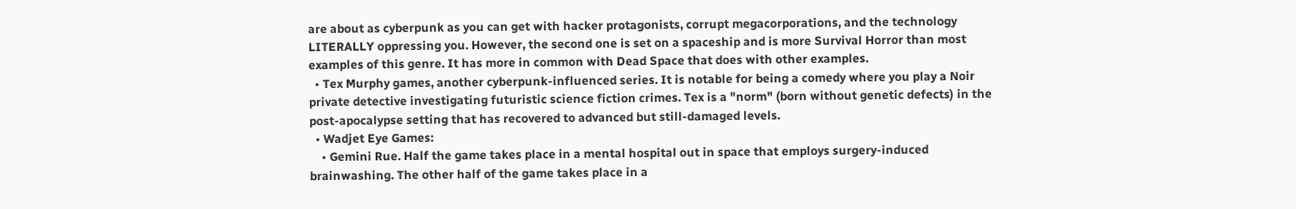are about as cyberpunk as you can get with hacker protagonists, corrupt megacorporations, and the technology LITERALLY oppressing you. However, the second one is set on a spaceship and is more Survival Horror than most examples of this genre. It has more in common with Dead Space that does with other examples.
  • Tex Murphy games, another cyberpunk-influenced series. It is notable for being a comedy where you play a Noir private detective investigating futuristic science fiction crimes. Tex is a "norm" (born without genetic defects) in the post-apocalypse setting that has recovered to advanced but still-damaged levels.
  • Wadjet Eye Games:
    • Gemini Rue. Half the game takes place in a mental hospital out in space that employs surgery-induced brainwashing. The other half of the game takes place in a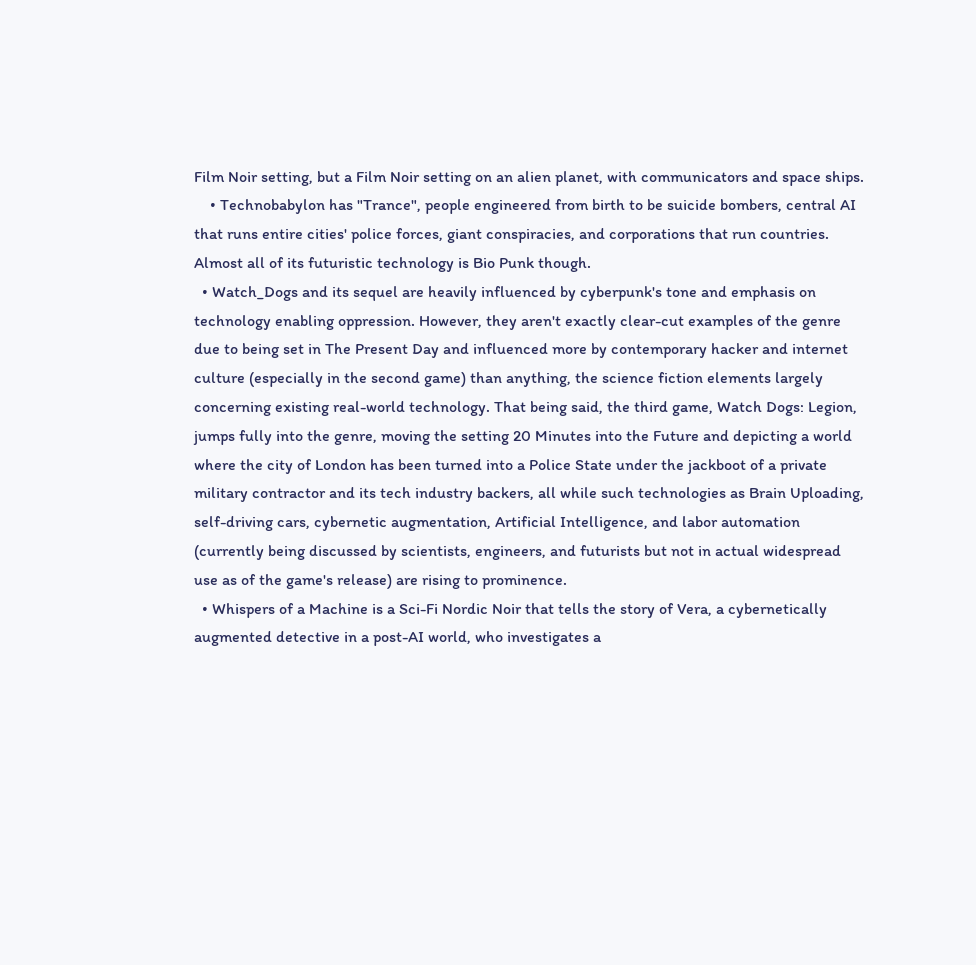Film Noir setting, but a Film Noir setting on an alien planet, with communicators and space ships.
    • Technobabylon has "Trance", people engineered from birth to be suicide bombers, central AI that runs entire cities' police forces, giant conspiracies, and corporations that run countries. Almost all of its futuristic technology is Bio Punk though.
  • Watch_Dogs and its sequel are heavily influenced by cyberpunk's tone and emphasis on technology enabling oppression. However, they aren't exactly clear-cut examples of the genre due to being set in The Present Day and influenced more by contemporary hacker and internet culture (especially in the second game) than anything, the science fiction elements largely concerning existing real-world technology. That being said, the third game, Watch Dogs: Legion, jumps fully into the genre, moving the setting 20 Minutes into the Future and depicting a world where the city of London has been turned into a Police State under the jackboot of a private military contractor and its tech industry backers, all while such technologies as Brain Uploading, self-driving cars, cybernetic augmentation, Artificial Intelligence, and labor automation (currently being discussed by scientists, engineers, and futurists but not in actual widespread use as of the game's release) are rising to prominence.
  • Whispers of a Machine is a Sci-Fi Nordic Noir that tells the story of Vera, a cybernetically augmented detective in a post-AI world, who investigates a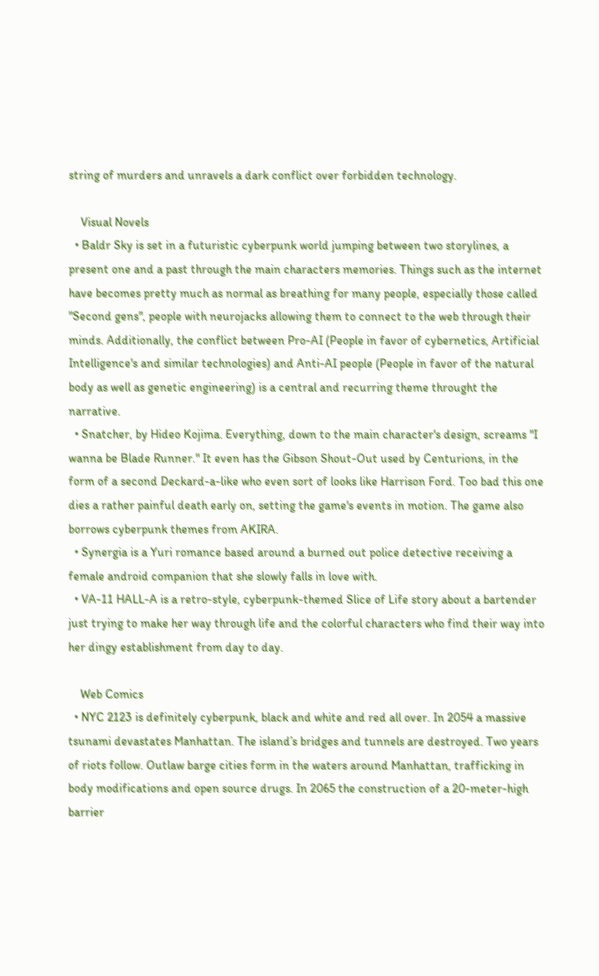string of murders and unravels a dark conflict over forbidden technology.

    Visual Novels
  • Baldr Sky is set in a futuristic cyberpunk world jumping between two storylines, a present one and a past through the main characters memories. Things such as the internet have becomes pretty much as normal as breathing for many people, especially those called "Second gens", people with neurojacks allowing them to connect to the web through their minds. Additionally, the conflict between Pro-AI (People in favor of cybernetics, Artificial Intelligence's and similar technologies) and Anti-AI people (People in favor of the natural body as well as genetic engineering) is a central and recurring theme throught the narrative.
  • Snatcher, by Hideo Kojima. Everything, down to the main character's design, screams "I wanna be Blade Runner." It even has the Gibson Shout-Out used by Centurions, in the form of a second Deckard-a-like who even sort of looks like Harrison Ford. Too bad this one dies a rather painful death early on, setting the game's events in motion. The game also borrows cyberpunk themes from AKIRA.
  • Synergia is a Yuri romance based around a burned out police detective receiving a female android companion that she slowly falls in love with.
  • VA-11 HALL-A is a retro-style, cyberpunk-themed Slice of Life story about a bartender just trying to make her way through life and the colorful characters who find their way into her dingy establishment from day to day.

    Web Comics
  • NYC 2123 is definitely cyberpunk, black and white and red all over. In 2054 a massive tsunami devastates Manhattan. The island’s bridges and tunnels are destroyed. Two years of riots follow. Outlaw barge cities form in the waters around Manhattan, trafficking in body modifications and open source drugs. In 2065 the construction of a 20-meter-high barrier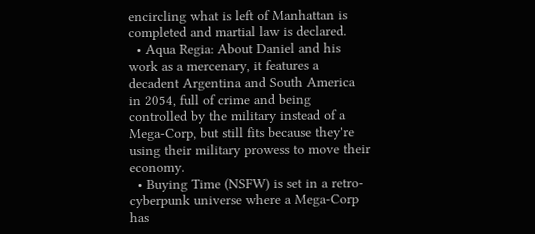encircling what is left of Manhattan is completed and martial law is declared.
  • Aqua Regia: About Daniel and his work as a mercenary, it features a decadent Argentina and South America in 2054, full of crime and being controlled by the military instead of a Mega-Corp, but still fits because they're using their military prowess to move their economy.
  • Buying Time (NSFW) is set in a retro-cyberpunk universe where a Mega-Corp has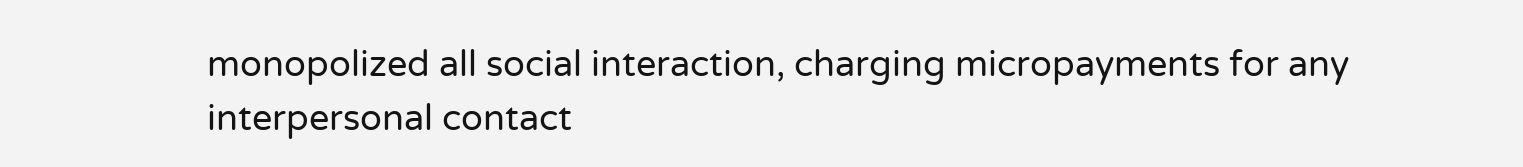monopolized all social interaction, charging micropayments for any interpersonal contact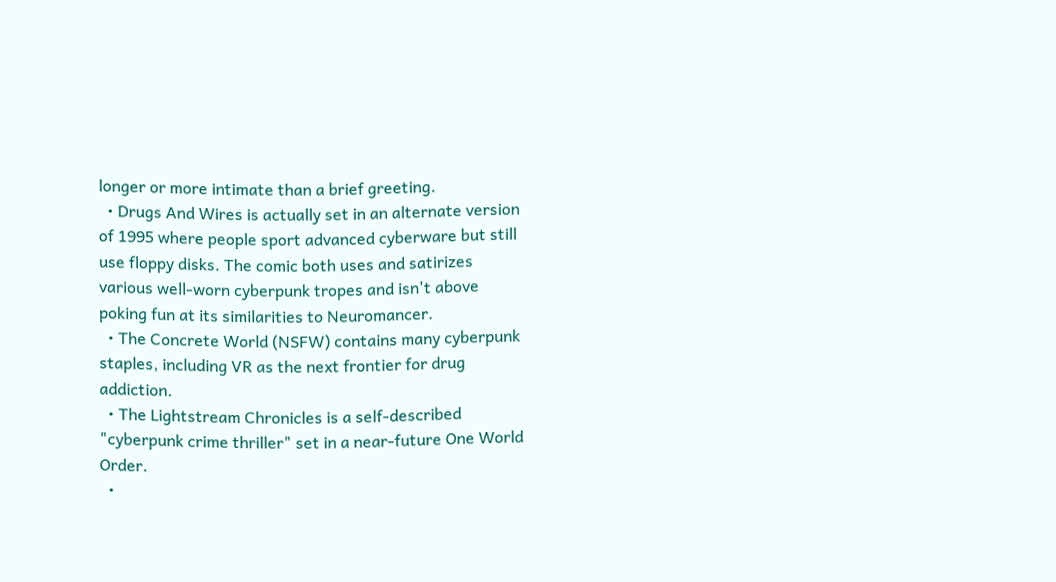longer or more intimate than a brief greeting.
  • Drugs And Wires is actually set in an alternate version of 1995 where people sport advanced cyberware but still use floppy disks. The comic both uses and satirizes various well-worn cyberpunk tropes and isn't above poking fun at its similarities to Neuromancer.
  • The Concrete World (NSFW) contains many cyberpunk staples, including VR as the next frontier for drug addiction.
  • The Lightstream Chronicles is a self-described "cyberpunk crime thriller" set in a near-future One World Order.
  •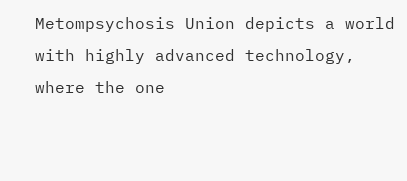Metompsychosis Union depicts a world with highly advanced technology, where the one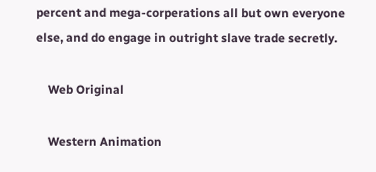percent and mega-corperations all but own everyone else, and do engage in outright slave trade secretly.

    Web Original

    Western Animation